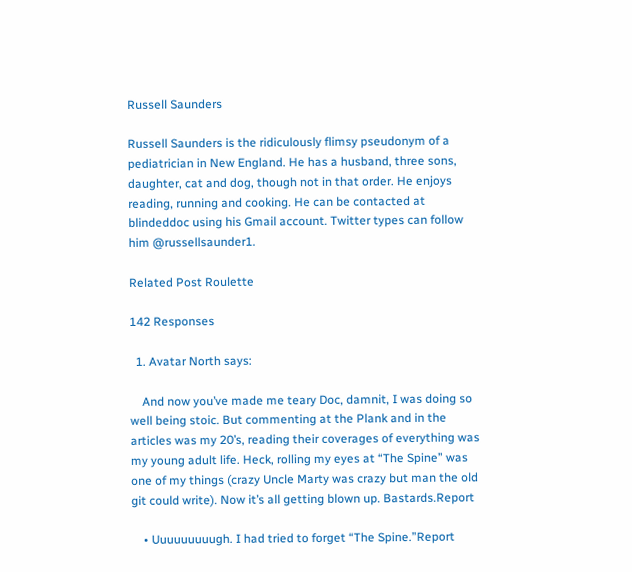Russell Saunders

Russell Saunders is the ridiculously flimsy pseudonym of a pediatrician in New England. He has a husband, three sons, daughter, cat and dog, though not in that order. He enjoys reading, running and cooking. He can be contacted at blindeddoc using his Gmail account. Twitter types can follow him @russellsaunder1.

Related Post Roulette

142 Responses

  1. Avatar North says:

    And now you’ve made me teary Doc, damnit, I was doing so well being stoic. But commenting at the Plank and in the articles was my 20’s, reading their coverages of everything was my young adult life. Heck, rolling my eyes at “The Spine” was one of my things (crazy Uncle Marty was crazy but man the old git could write). Now it’s all getting blown up. Bastards.Report

    • Uuuuuuuuugh. I had tried to forget “The Spine.”Report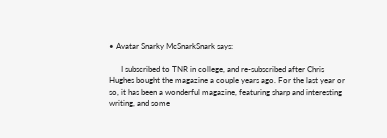• Avatar Snarky McSnarkSnark says:

      I subscribed to TNR in college, and re-subscribed after Chris Hughes bought the magazine a couple years ago. For the last year or so, it has been a wonderful magazine, featuring sharp and interesting writing, and some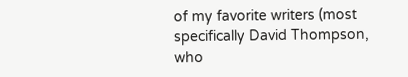of my favorite writers (most specifically David Thompson, who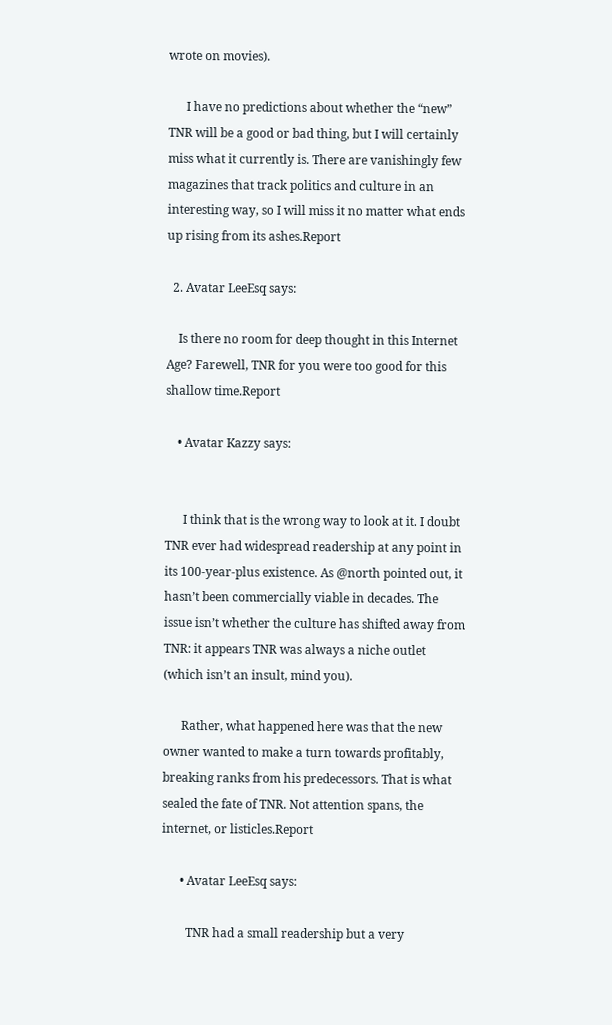wrote on movies).

      I have no predictions about whether the “new” TNR will be a good or bad thing, but I will certainly miss what it currently is. There are vanishingly few magazines that track politics and culture in an interesting way, so I will miss it no matter what ends up rising from its ashes.Report

  2. Avatar LeeEsq says:

    Is there no room for deep thought in this Internet Age? Farewell, TNR for you were too good for this shallow time.Report

    • Avatar Kazzy says:


      I think that is the wrong way to look at it. I doubt TNR ever had widespread readership at any point in its 100-year-plus existence. As @north pointed out, it hasn’t been commercially viable in decades. The issue isn’t whether the culture has shifted away from TNR: it appears TNR was always a niche outlet (which isn’t an insult, mind you).

      Rather, what happened here was that the new owner wanted to make a turn towards profitably, breaking ranks from his predecessors. That is what sealed the fate of TNR. Not attention spans, the internet, or listicles.Report

      • Avatar LeeEsq says:

        TNR had a small readership but a very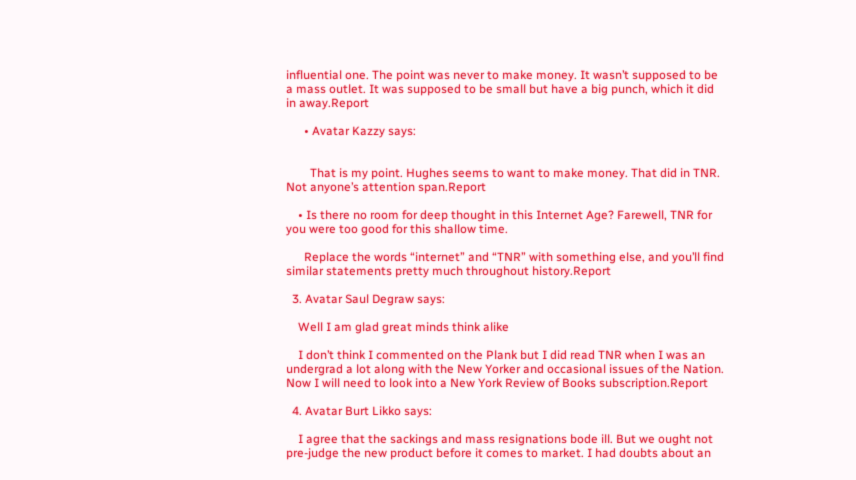influential one. The point was never to make money. It wasn’t supposed to be a mass outlet. It was supposed to be small but have a big punch, which it did in away.Report

      • Avatar Kazzy says:


        That is my point. Hughes seems to want to make money. That did in TNR. Not anyone’s attention span.Report

    • Is there no room for deep thought in this Internet Age? Farewell, TNR for you were too good for this shallow time.

      Replace the words “internet” and “TNR” with something else, and you’ll find similar statements pretty much throughout history.Report

  3. Avatar Saul Degraw says:

    Well I am glad great minds think alike

    I don’t think I commented on the Plank but I did read TNR when I was an undergrad a lot along with the New Yorker and occasional issues of the Nation. Now I will need to look into a New York Review of Books subscription.Report

  4. Avatar Burt Likko says:

    I agree that the sackings and mass resignations bode ill. But we ought not pre-judge the new product before it comes to market. I had doubts about an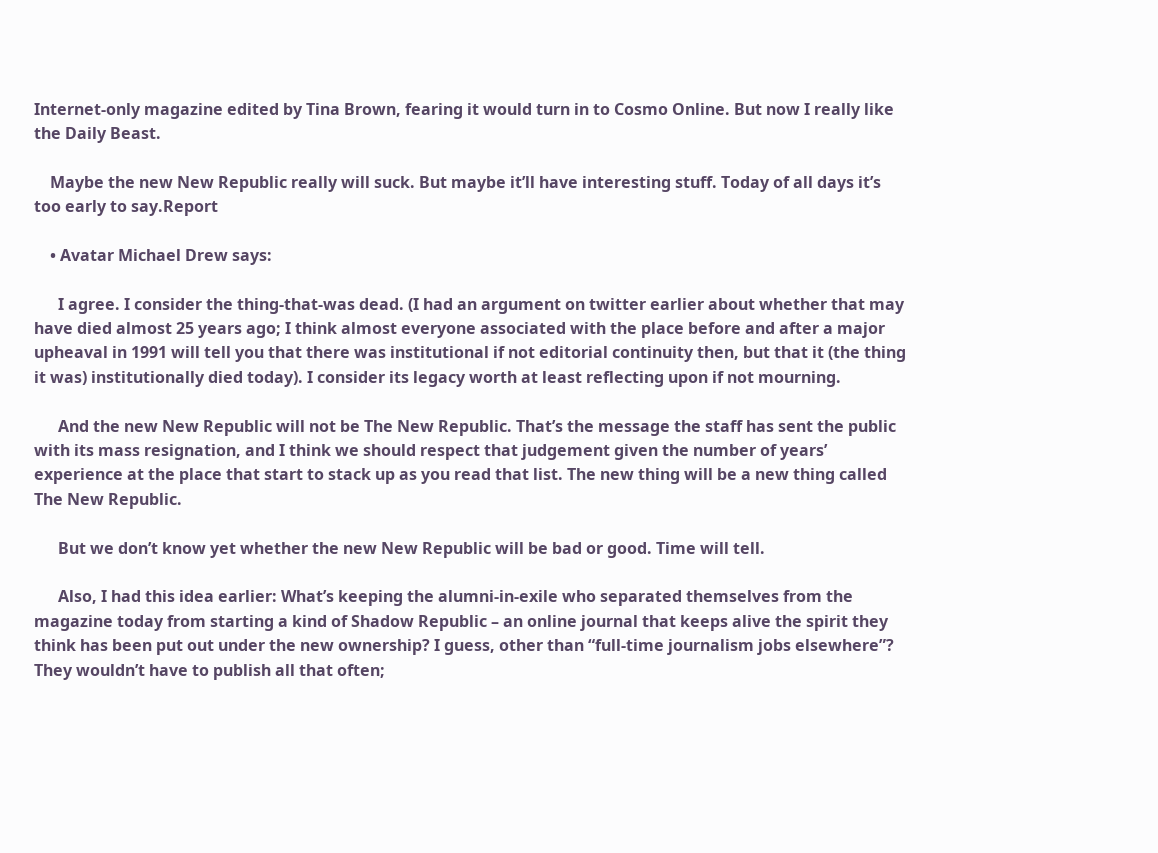Internet-only magazine edited by Tina Brown, fearing it would turn in to Cosmo Online. But now I really like the Daily Beast.

    Maybe the new New Republic really will suck. But maybe it’ll have interesting stuff. Today of all days it’s too early to say.Report

    • Avatar Michael Drew says:

      I agree. I consider the thing-that-was dead. (I had an argument on twitter earlier about whether that may have died almost 25 years ago; I think almost everyone associated with the place before and after a major upheaval in 1991 will tell you that there was institutional if not editorial continuity then, but that it (the thing it was) institutionally died today). I consider its legacy worth at least reflecting upon if not mourning.

      And the new New Republic will not be The New Republic. That’s the message the staff has sent the public with its mass resignation, and I think we should respect that judgement given the number of years’ experience at the place that start to stack up as you read that list. The new thing will be a new thing called The New Republic.

      But we don’t know yet whether the new New Republic will be bad or good. Time will tell.

      Also, I had this idea earlier: What’s keeping the alumni-in-exile who separated themselves from the magazine today from starting a kind of Shadow Republic – an online journal that keeps alive the spirit they think has been put out under the new ownership? I guess, other than “full-time journalism jobs elsewhere”? They wouldn’t have to publish all that often;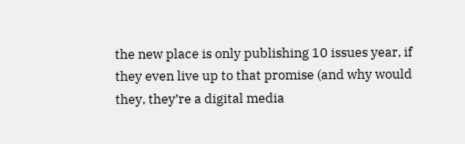the new place is only publishing 10 issues year, if they even live up to that promise (and why would they, they’re a digital media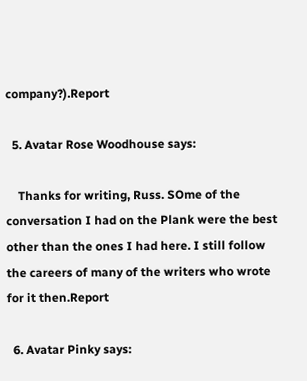company?).Report

  5. Avatar Rose Woodhouse says:

    Thanks for writing, Russ. SOme of the conversation I had on the Plank were the best other than the ones I had here. I still follow the careers of many of the writers who wrote for it then.Report

  6. Avatar Pinky says: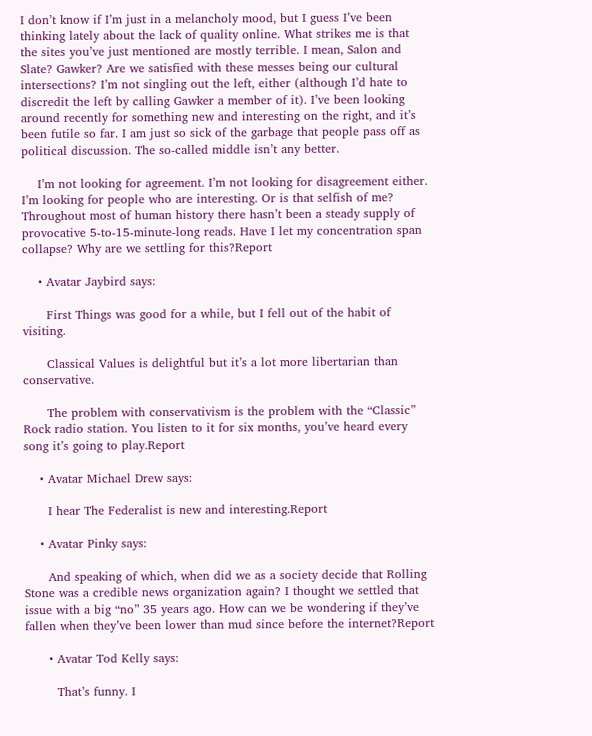I don’t know if I’m just in a melancholy mood, but I guess I’ve been thinking lately about the lack of quality online. What strikes me is that the sites you’ve just mentioned are mostly terrible. I mean, Salon and Slate? Gawker? Are we satisfied with these messes being our cultural intersections? I’m not singling out the left, either (although I’d hate to discredit the left by calling Gawker a member of it). I’ve been looking around recently for something new and interesting on the right, and it’s been futile so far. I am just so sick of the garbage that people pass off as political discussion. The so-called middle isn’t any better.

    I’m not looking for agreement. I’m not looking for disagreement either. I’m looking for people who are interesting. Or is that selfish of me? Throughout most of human history there hasn’t been a steady supply of provocative 5-to-15-minute-long reads. Have I let my concentration span collapse? Why are we settling for this?Report

    • Avatar Jaybird says:

      First Things was good for a while, but I fell out of the habit of visiting.

      Classical Values is delightful but it’s a lot more libertarian than conservative.

      The problem with conservativism is the problem with the “Classic” Rock radio station. You listen to it for six months, you’ve heard every song it’s going to play.Report

    • Avatar Michael Drew says:

      I hear The Federalist is new and interesting.Report

    • Avatar Pinky says:

      And speaking of which, when did we as a society decide that Rolling Stone was a credible news organization again? I thought we settled that issue with a big “no” 35 years ago. How can we be wondering if they’ve fallen when they’ve been lower than mud since before the internet?Report

      • Avatar Tod Kelly says:

        That’s funny. I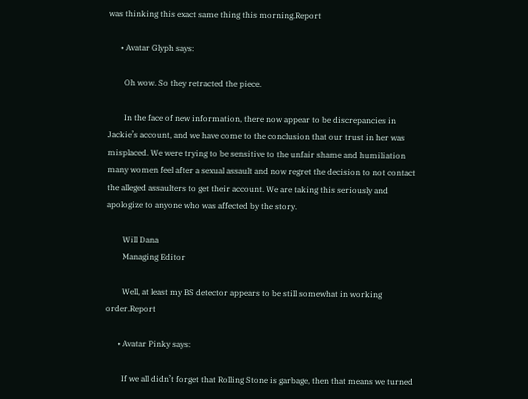was thinking this exact same thing this morning.Report

      • Avatar Glyph says:

        Oh wow. So they retracted the piece.

        In the face of new information, there now appear to be discrepancies in Jackie’s account, and we have come to the conclusion that our trust in her was misplaced. We were trying to be sensitive to the unfair shame and humiliation many women feel after a sexual assault and now regret the decision to not contact the alleged assaulters to get their account. We are taking this seriously and apologize to anyone who was affected by the story.

        Will Dana
        Managing Editor

        Well, at least my BS detector appears to be still somewhat in working order.Report

      • Avatar Pinky says:

        If we all didn’t forget that Rolling Stone is garbage, then that means we turned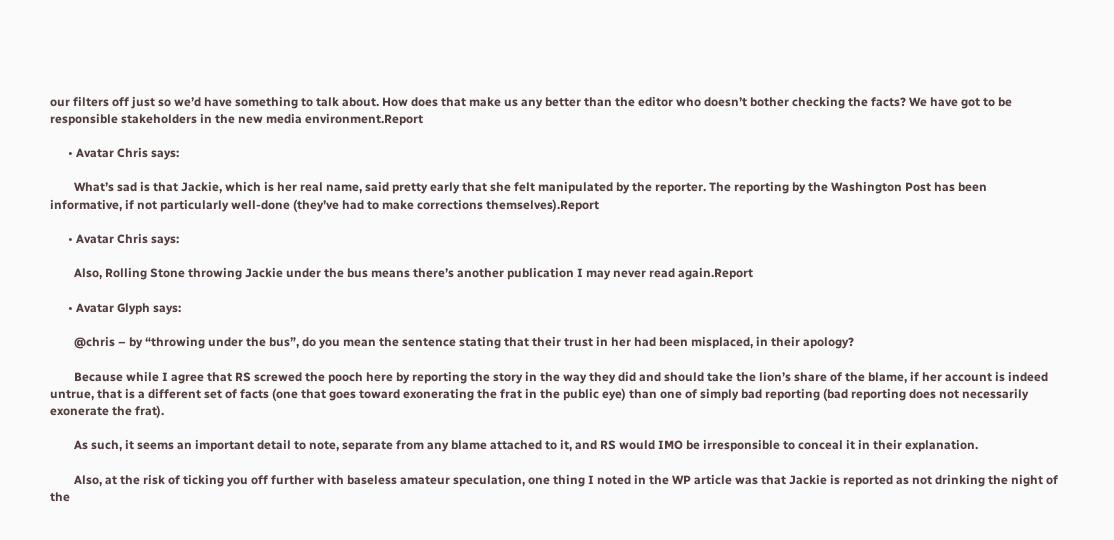our filters off just so we’d have something to talk about. How does that make us any better than the editor who doesn’t bother checking the facts? We have got to be responsible stakeholders in the new media environment.Report

      • Avatar Chris says:

        What’s sad is that Jackie, which is her real name, said pretty early that she felt manipulated by the reporter. The reporting by the Washington Post has been informative, if not particularly well-done (they’ve had to make corrections themselves).Report

      • Avatar Chris says:

        Also, Rolling Stone throwing Jackie under the bus means there’s another publication I may never read again.Report

      • Avatar Glyph says:

        @chris – by “throwing under the bus”, do you mean the sentence stating that their trust in her had been misplaced, in their apology?

        Because while I agree that RS screwed the pooch here by reporting the story in the way they did and should take the lion’s share of the blame, if her account is indeed untrue, that is a different set of facts (one that goes toward exonerating the frat in the public eye) than one of simply bad reporting (bad reporting does not necessarily exonerate the frat).

        As such, it seems an important detail to note, separate from any blame attached to it, and RS would IMO be irresponsible to conceal it in their explanation.

        Also, at the risk of ticking you off further with baseless amateur speculation, one thing I noted in the WP article was that Jackie is reported as not drinking the night of the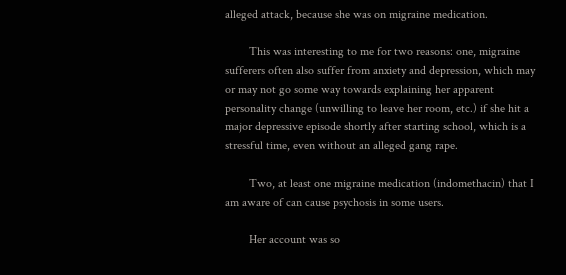alleged attack, because she was on migraine medication.

        This was interesting to me for two reasons: one, migraine sufferers often also suffer from anxiety and depression, which may or may not go some way towards explaining her apparent personality change (unwilling to leave her room, etc.) if she hit a major depressive episode shortly after starting school, which is a stressful time, even without an alleged gang rape.

        Two, at least one migraine medication (indomethacin) that I am aware of can cause psychosis in some users.

        Her account was so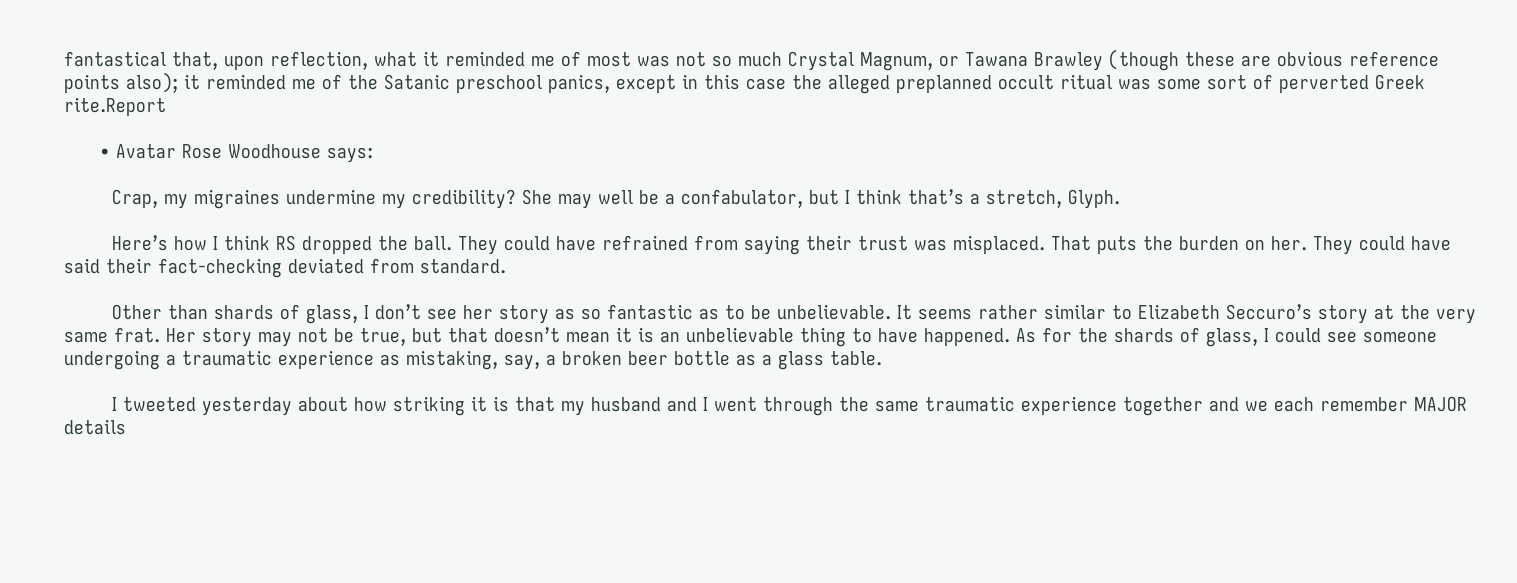fantastical that, upon reflection, what it reminded me of most was not so much Crystal Magnum, or Tawana Brawley (though these are obvious reference points also); it reminded me of the Satanic preschool panics, except in this case the alleged preplanned occult ritual was some sort of perverted Greek rite.Report

      • Avatar Rose Woodhouse says:

        Crap, my migraines undermine my credibility? She may well be a confabulator, but I think that’s a stretch, Glyph.

        Here’s how I think RS dropped the ball. They could have refrained from saying their trust was misplaced. That puts the burden on her. They could have said their fact-checking deviated from standard.

        Other than shards of glass, I don’t see her story as so fantastic as to be unbelievable. It seems rather similar to Elizabeth Seccuro’s story at the very same frat. Her story may not be true, but that doesn’t mean it is an unbelievable thing to have happened. As for the shards of glass, I could see someone undergoing a traumatic experience as mistaking, say, a broken beer bottle as a glass table.

        I tweeted yesterday about how striking it is that my husband and I went through the same traumatic experience together and we each remember MAJOR details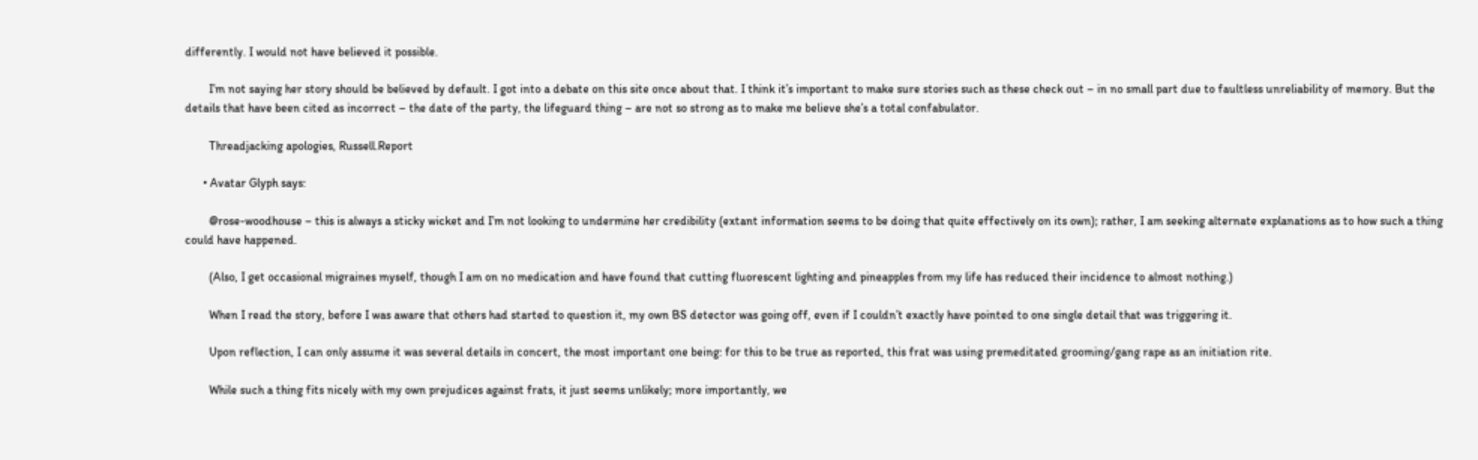differently. I would not have believed it possible.

        I’m not saying her story should be believed by default. I got into a debate on this site once about that. I think it’s important to make sure stories such as these check out – in no small part due to faultless unreliability of memory. But the details that have been cited as incorrect – the date of the party, the lifeguard thing – are not so strong as to make me believe she’s a total confabulator.

        Threadjacking apologies, Russell.Report

      • Avatar Glyph says:

        @rose-woodhouse – this is always a sticky wicket and I’m not looking to undermine her credibility (extant information seems to be doing that quite effectively on its own); rather, I am seeking alternate explanations as to how such a thing could have happened.

        (Also, I get occasional migraines myself, though I am on no medication and have found that cutting fluorescent lighting and pineapples from my life has reduced their incidence to almost nothing.)

        When I read the story, before I was aware that others had started to question it, my own BS detector was going off, even if I couldn’t exactly have pointed to one single detail that was triggering it.

        Upon reflection, I can only assume it was several details in concert, the most important one being: for this to be true as reported, this frat was using premeditated grooming/gang rape as an initiation rite.

        While such a thing fits nicely with my own prejudices against frats, it just seems unlikely; more importantly, we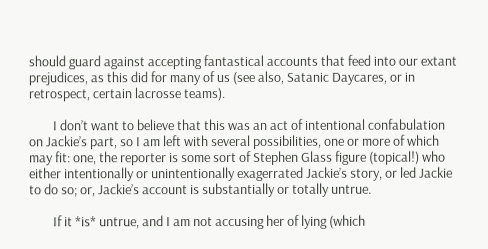should guard against accepting fantastical accounts that feed into our extant prejudices, as this did for many of us (see also, Satanic Daycares, or in retrospect, certain lacrosse teams).

        I don’t want to believe that this was an act of intentional confabulation on Jackie’s part, so I am left with several possibilities, one or more of which may fit: one, the reporter is some sort of Stephen Glass figure (topical!) who either intentionally or unintentionally exagerrated Jackie’s story, or led Jackie to do so; or, Jackie’s account is substantially or totally untrue.

        If it *is* untrue, and I am not accusing her of lying (which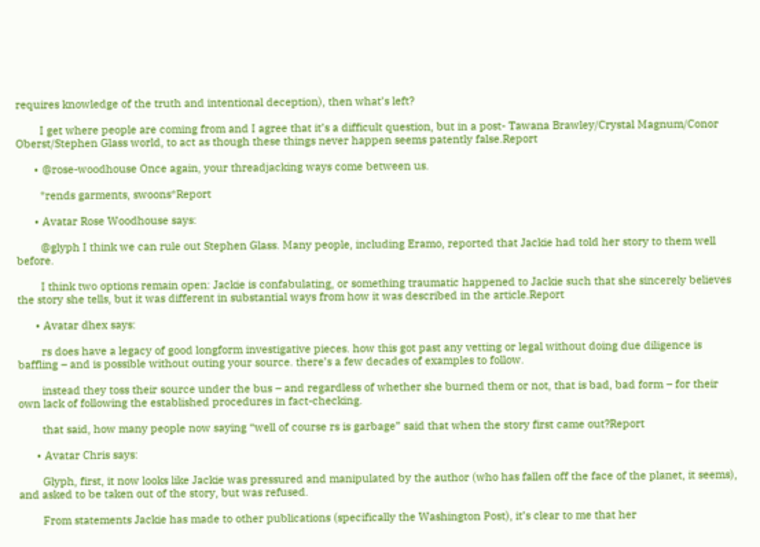requires knowledge of the truth and intentional deception), then what’s left?

        I get where people are coming from and I agree that it’s a difficult question, but in a post- Tawana Brawley/Crystal Magnum/Conor Oberst/Stephen Glass world, to act as though these things never happen seems patently false.Report

      • @rose-woodhouse Once again, your threadjacking ways come between us.

        *rends garments, swoons*Report

      • Avatar Rose Woodhouse says:

        @glyph I think we can rule out Stephen Glass. Many people, including Eramo, reported that Jackie had told her story to them well before.

        I think two options remain open: Jackie is confabulating, or something traumatic happened to Jackie such that she sincerely believes the story she tells, but it was different in substantial ways from how it was described in the article.Report

      • Avatar dhex says:

        rs does have a legacy of good longform investigative pieces. how this got past any vetting or legal without doing due diligence is baffling – and is possible without outing your source. there’s a few decades of examples to follow.

        instead they toss their source under the bus – and regardless of whether she burned them or not, that is bad, bad form – for their own lack of following the established procedures in fact-checking.

        that said, how many people now saying “well of course rs is garbage” said that when the story first came out?Report

      • Avatar Chris says:

        Glyph, first, it now looks like Jackie was pressured and manipulated by the author (who has fallen off the face of the planet, it seems), and asked to be taken out of the story, but was refused.

        From statements Jackie has made to other publications (specifically the Washington Post), it’s clear to me that her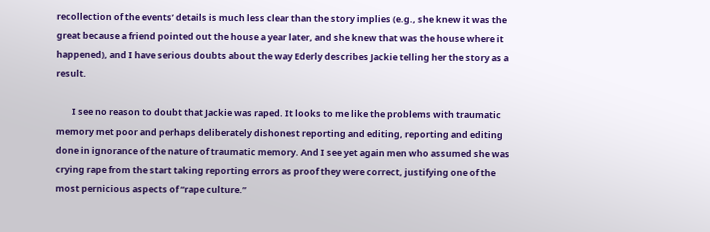recollection of the events’ details is much less clear than the story implies (e.g., she knew it was the great because a friend pointed out the house a year later, and she knew that was the house where it happened), and I have serious doubts about the way Ederly describes Jackie telling her the story as a result.

        I see no reason to doubt that Jackie was raped. It looks to me like the problems with traumatic memory met poor and perhaps deliberately dishonest reporting and editing, reporting and editing done in ignorance of the nature of traumatic memory. And I see yet again men who assumed she was crying rape from the start taking reporting errors as proof they were correct, justifying one of the most pernicious aspects of “rape culture.”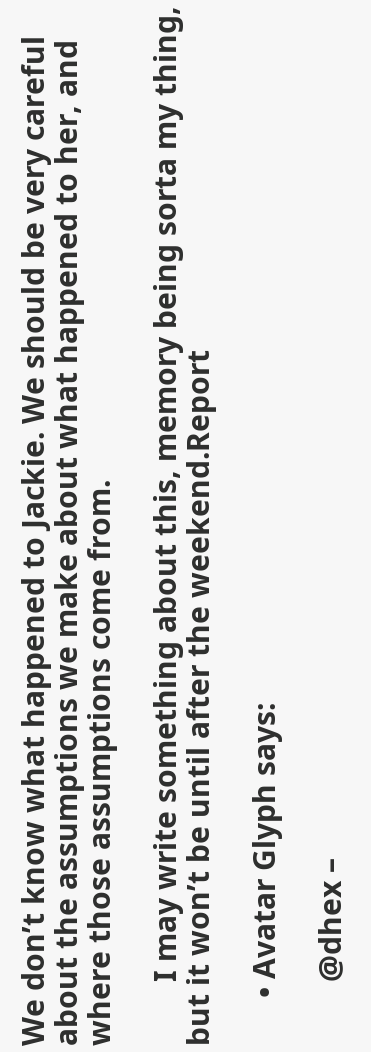We don’t know what happened to Jackie. We should be very careful about the assumptions we make about what happened to her, and where those assumptions come from.

        I may write something about this, memory being sorta my thing, but it won’t be until after the weekend.Report

      • Avatar Glyph says:

        @dhex –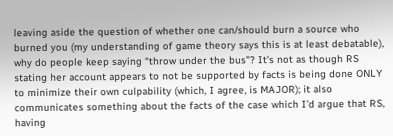leaving aside the question of whether one can/should burn a source who burned you (my understanding of game theory says this is at least debatable), why do people keep saying “throw under the bus”? It’s not as though RS stating her account appears to not be supported by facts is being done ONLY to minimize their own culpability (which, I agree, is MAJOR); it also communicates something about the facts of the case which I’d argue that RS, having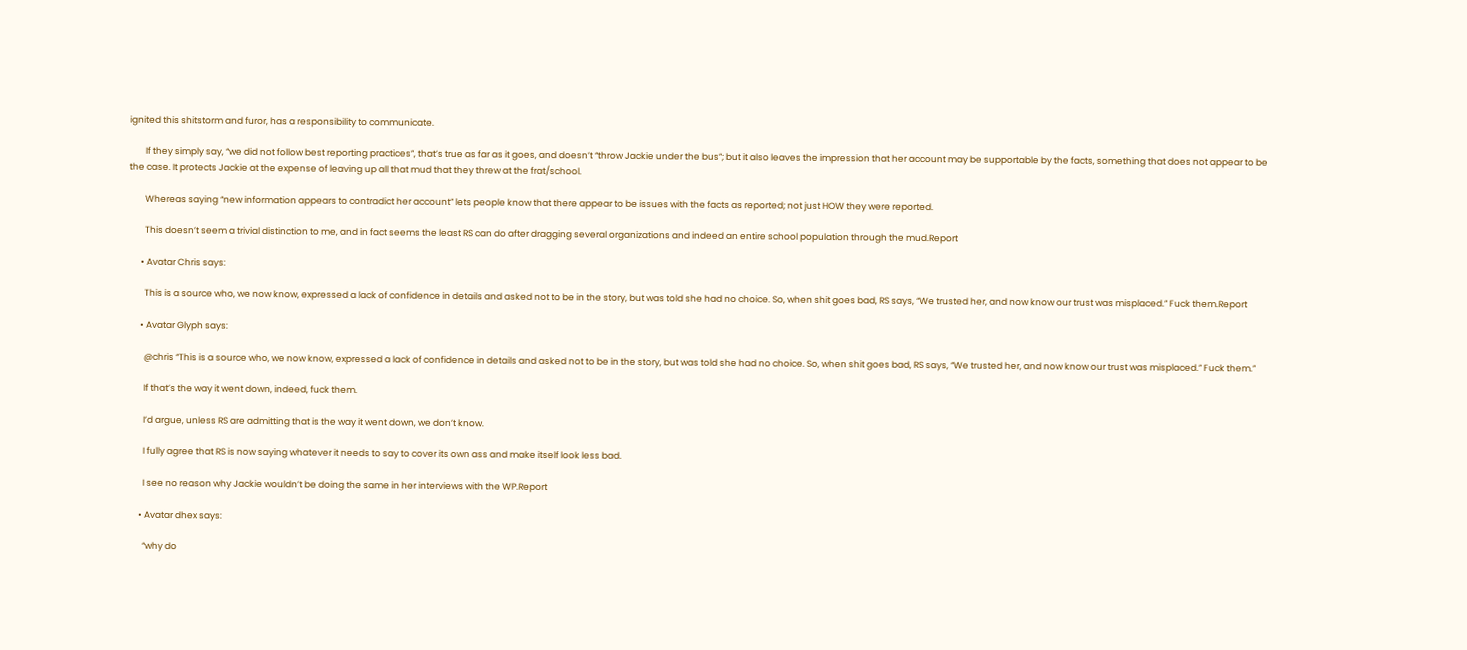ignited this shitstorm and furor, has a responsibility to communicate.

        If they simply say, “we did not follow best reporting practices”, that’s true as far as it goes, and doesn’t “throw Jackie under the bus”; but it also leaves the impression that her account may be supportable by the facts, something that does not appear to be the case. It protects Jackie at the expense of leaving up all that mud that they threw at the frat/school.

        Whereas saying “new information appears to contradict her account” lets people know that there appear to be issues with the facts as reported; not just HOW they were reported.

        This doesn’t seem a trivial distinction to me, and in fact seems the least RS can do after dragging several organizations and indeed an entire school population through the mud.Report

      • Avatar Chris says:

        This is a source who, we now know, expressed a lack of confidence in details and asked not to be in the story, but was told she had no choice. So, when shit goes bad, RS says, “We trusted her, and now know our trust was misplaced.” Fuck them.Report

      • Avatar Glyph says:

        @chris “This is a source who, we now know, expressed a lack of confidence in details and asked not to be in the story, but was told she had no choice. So, when shit goes bad, RS says, “We trusted her, and now know our trust was misplaced.” Fuck them.”

        If that’s the way it went down, indeed, fuck them.

        I’d argue, unless RS are admitting that is the way it went down, we don’t know.

        I fully agree that RS is now saying whatever it needs to say to cover its own ass and make itself look less bad.

        I see no reason why Jackie wouldn’t be doing the same in her interviews with the WP.Report

      • Avatar dhex says:

        “why do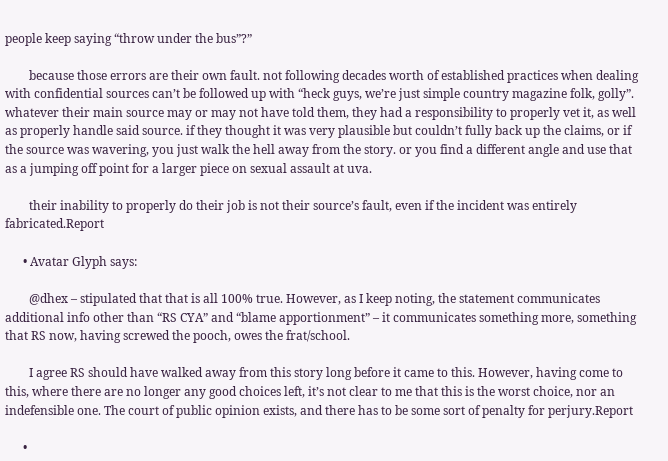people keep saying “throw under the bus”?”

        because those errors are their own fault. not following decades worth of established practices when dealing with confidential sources can’t be followed up with “heck guys, we’re just simple country magazine folk, golly”. whatever their main source may or may not have told them, they had a responsibility to properly vet it, as well as properly handle said source. if they thought it was very plausible but couldn’t fully back up the claims, or if the source was wavering, you just walk the hell away from the story. or you find a different angle and use that as a jumping off point for a larger piece on sexual assault at uva.

        their inability to properly do their job is not their source’s fault, even if the incident was entirely fabricated.Report

      • Avatar Glyph says:

        @dhex – stipulated that that is all 100% true. However, as I keep noting, the statement communicates additional info other than “RS CYA” and “blame apportionment” – it communicates something more, something that RS now, having screwed the pooch, owes the frat/school.

        I agree RS should have walked away from this story long before it came to this. However, having come to this, where there are no longer any good choices left, it’s not clear to me that this is the worst choice, nor an indefensible one. The court of public opinion exists, and there has to be some sort of penalty for perjury.Report

      •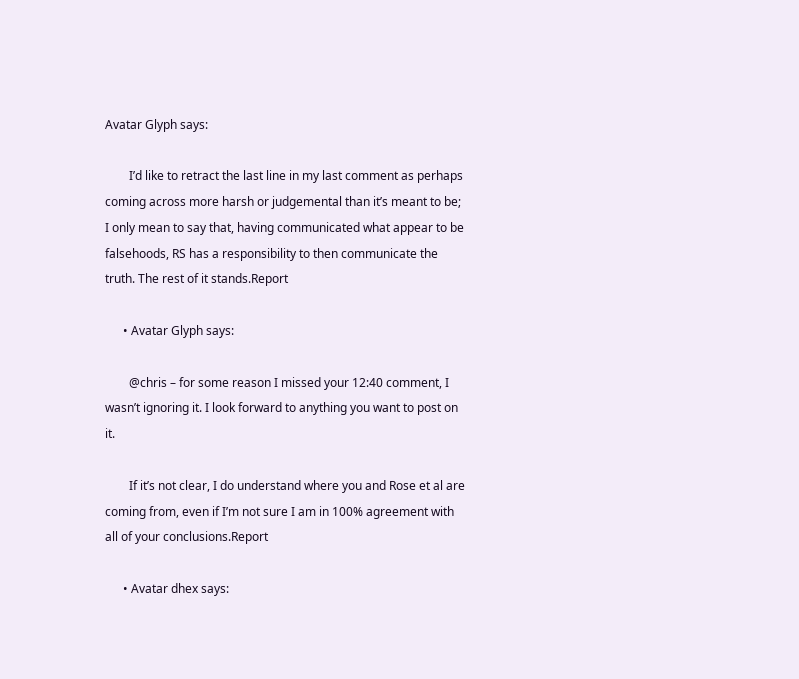Avatar Glyph says:

        I’d like to retract the last line in my last comment as perhaps coming across more harsh or judgemental than it’s meant to be; I only mean to say that, having communicated what appear to be falsehoods, RS has a responsibility to then communicate the truth. The rest of it stands.Report

      • Avatar Glyph says:

        @chris – for some reason I missed your 12:40 comment, I wasn’t ignoring it. I look forward to anything you want to post on it.

        If it’s not clear, I do understand where you and Rose et al are coming from, even if I’m not sure I am in 100% agreement with all of your conclusions.Report

      • Avatar dhex says: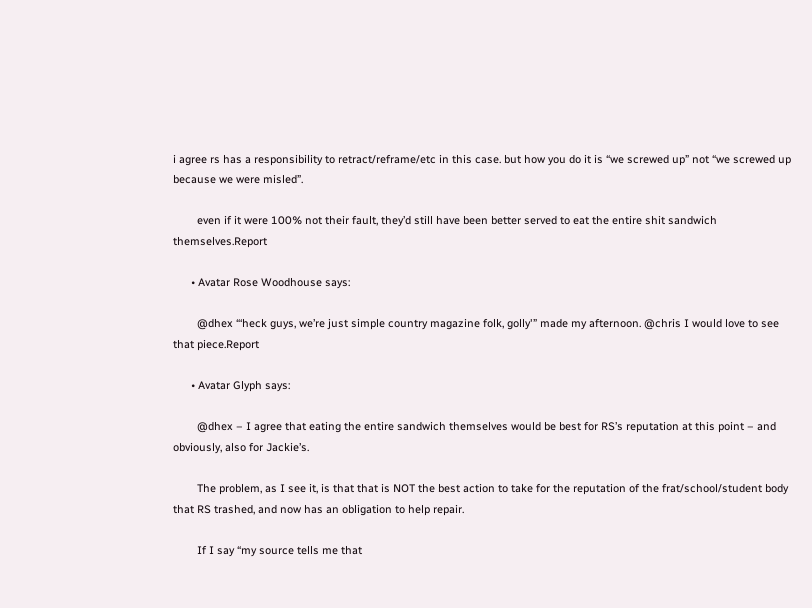i agree rs has a responsibility to retract/reframe/etc in this case. but how you do it is “we screwed up” not “we screwed up because we were misled”.

        even if it were 100% not their fault, they’d still have been better served to eat the entire shit sandwich themselves.Report

      • Avatar Rose Woodhouse says:

        @dhex “‘heck guys, we’re just simple country magazine folk, golly'” made my afternoon. @chris I would love to see that piece.Report

      • Avatar Glyph says:

        @dhex – I agree that eating the entire sandwich themselves would be best for RS’s reputation at this point – and obviously, also for Jackie’s.

        The problem, as I see it, is that that is NOT the best action to take for the reputation of the frat/school/student body that RS trashed, and now has an obligation to help repair.

        If I say “my source tells me that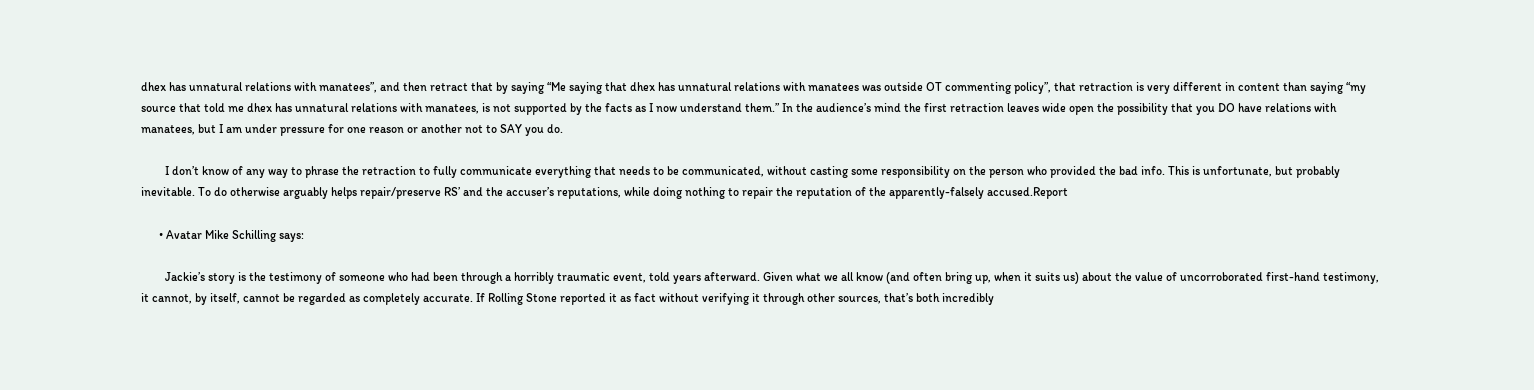dhex has unnatural relations with manatees”, and then retract that by saying “Me saying that dhex has unnatural relations with manatees was outside OT commenting policy”, that retraction is very different in content than saying “my source that told me dhex has unnatural relations with manatees, is not supported by the facts as I now understand them.” In the audience’s mind the first retraction leaves wide open the possibility that you DO have relations with manatees, but I am under pressure for one reason or another not to SAY you do.

        I don’t know of any way to phrase the retraction to fully communicate everything that needs to be communicated, without casting some responsibility on the person who provided the bad info. This is unfortunate, but probably inevitable. To do otherwise arguably helps repair/preserve RS’ and the accuser’s reputations, while doing nothing to repair the reputation of the apparently-falsely accused.Report

      • Avatar Mike Schilling says:

        Jackie’s story is the testimony of someone who had been through a horribly traumatic event, told years afterward. Given what we all know (and often bring up, when it suits us) about the value of uncorroborated first-hand testimony, it cannot, by itself, cannot be regarded as completely accurate. If Rolling Stone reported it as fact without verifying it through other sources, that’s both incredibly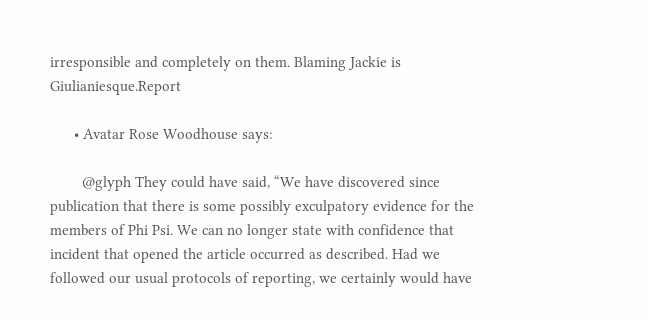irresponsible and completely on them. Blaming Jackie is Giulianiesque.Report

      • Avatar Rose Woodhouse says:

        @glyph They could have said, “We have discovered since publication that there is some possibly exculpatory evidence for the members of Phi Psi. We can no longer state with confidence that incident that opened the article occurred as described. Had we followed our usual protocols of reporting, we certainly would have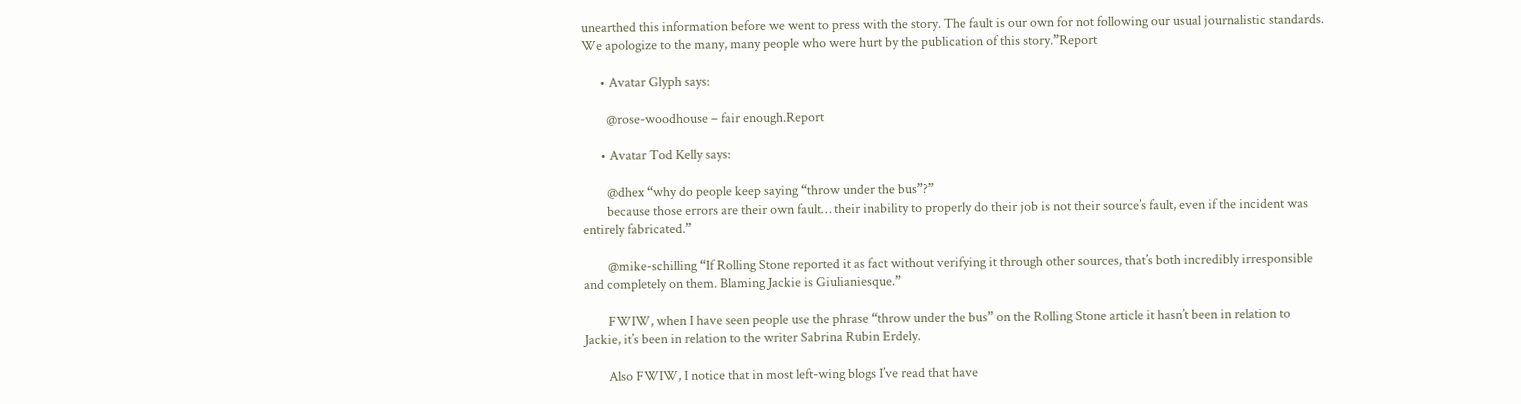unearthed this information before we went to press with the story. The fault is our own for not following our usual journalistic standards. We apologize to the many, many people who were hurt by the publication of this story.”Report

      • Avatar Glyph says:

        @rose-woodhouse – fair enough.Report

      • Avatar Tod Kelly says:

        @dhex “why do people keep saying “throw under the bus”?”
        because those errors are their own fault… their inability to properly do their job is not their source’s fault, even if the incident was entirely fabricated.”

        @mike-schilling “If Rolling Stone reported it as fact without verifying it through other sources, that’s both incredibly irresponsible and completely on them. Blaming Jackie is Giulianiesque.”

        FWIW, when I have seen people use the phrase “throw under the bus” on the Rolling Stone article it hasn’t been in relation to Jackie, it’s been in relation to the writer Sabrina Rubin Erdely.

        Also FWIW, I notice that in most left-wing blogs I’ve read that have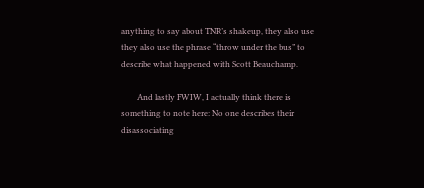anything to say about TNR’s shakeup, they also use they also use the phrase “throw under the bus” to describe what happened with Scott Beauchamp.

        And lastly FWIW, I actually think there is something to note here: No one describes their disassociating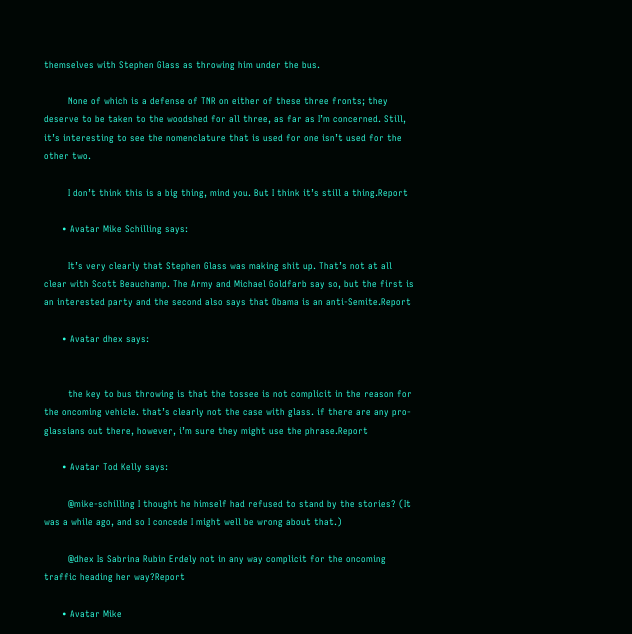themselves with Stephen Glass as throwing him under the bus.

        None of which is a defense of TNR on either of these three fronts; they deserve to be taken to the woodshed for all three, as far as I’m concerned. Still, it’s interesting to see the nomenclature that is used for one isn’t used for the other two.

        I don’t think this is a big thing, mind you. But I think it’s still a thing.Report

      • Avatar Mike Schilling says:

        It’s very clearly that Stephen Glass was making shit up. That’s not at all clear with Scott Beauchamp. The Army and Michael Goldfarb say so, but the first is an interested party and the second also says that Obama is an anti-Semite.Report

      • Avatar dhex says:


        the key to bus throwing is that the tossee is not complicit in the reason for the oncoming vehicle. that’s clearly not the case with glass. if there are any pro-glassians out there, however, i’m sure they might use the phrase.Report

      • Avatar Tod Kelly says:

        @mike-schilling I thought he himself had refused to stand by the stories? (It was a while ago, and so I concede I might well be wrong about that.)

        @dhex Is Sabrina Rubin Erdely not in any way complicit for the oncoming traffic heading her way?Report

      • Avatar Mike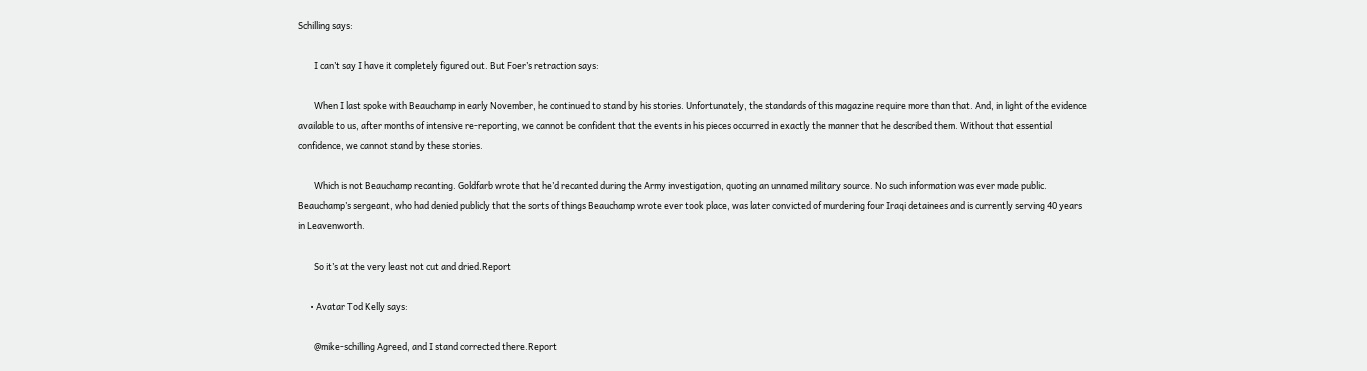Schilling says:

        I can’t say I have it completely figured out. But Foer’s retraction says:

        When I last spoke with Beauchamp in early November, he continued to stand by his stories. Unfortunately, the standards of this magazine require more than that. And, in light of the evidence available to us, after months of intensive re-reporting, we cannot be confident that the events in his pieces occurred in exactly the manner that he described them. Without that essential confidence, we cannot stand by these stories.

        Which is not Beauchamp recanting. Goldfarb wrote that he’d recanted during the Army investigation, quoting an unnamed military source. No such information was ever made public. Beauchamp’s sergeant, who had denied publicly that the sorts of things Beauchamp wrote ever took place, was later convicted of murdering four Iraqi detainees and is currently serving 40 years in Leavenworth.

        So it’s at the very least not cut and dried.Report

      • Avatar Tod Kelly says:

        @mike-schilling Agreed, and I stand corrected there.Report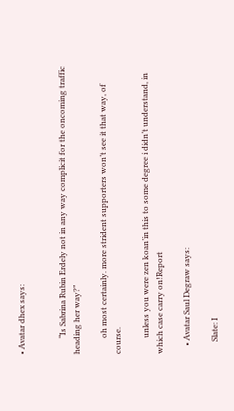• Avatar dhex says:


        “Is Sabrina Rubin Erdely not in any way complicit for the oncoming traffic heading her way?”

        oh most certainly. more strident supporters won’t see it that way, of course.

        unless you were zen koan’in this to some degree i didn’t understand, in which case carry on!Report

    • Avatar Saul Degraw says:

      Slate: I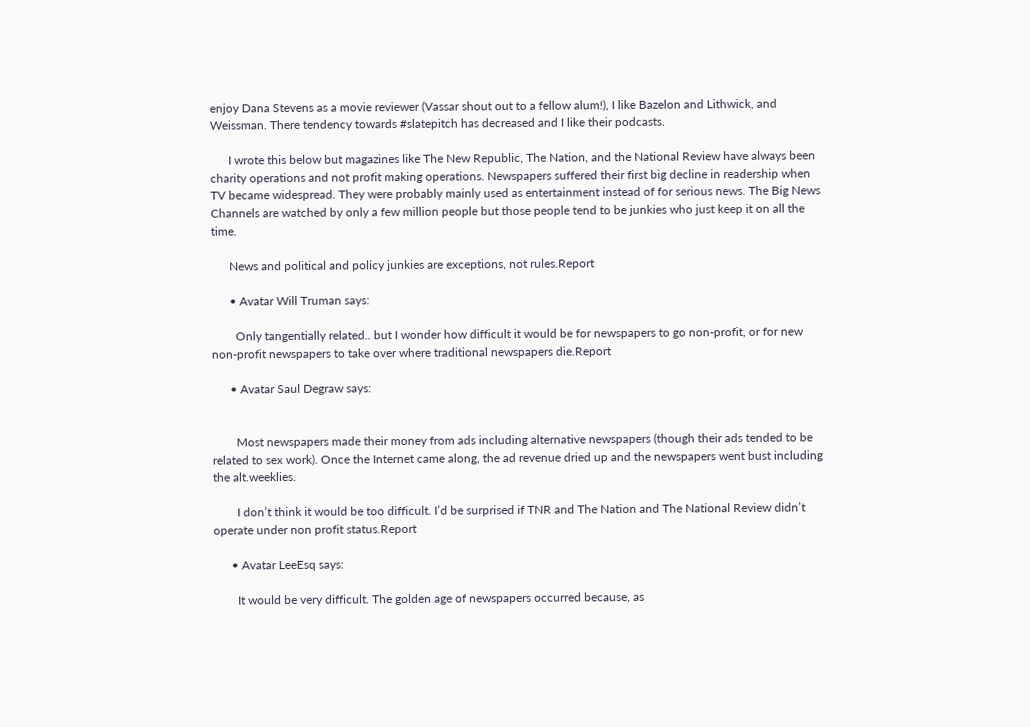enjoy Dana Stevens as a movie reviewer (Vassar shout out to a fellow alum!), I like Bazelon and Lithwick, and Weissman. There tendency towards #slatepitch has decreased and I like their podcasts.

      I wrote this below but magazines like The New Republic, The Nation, and the National Review have always been charity operations and not profit making operations. Newspapers suffered their first big decline in readership when TV became widespread. They were probably mainly used as entertainment instead of for serious news. The Big News Channels are watched by only a few million people but those people tend to be junkies who just keep it on all the time.

      News and political and policy junkies are exceptions, not rules.Report

      • Avatar Will Truman says:

        Only tangentially related.. but I wonder how difficult it would be for newspapers to go non-profit, or for new non-profit newspapers to take over where traditional newspapers die.Report

      • Avatar Saul Degraw says:


        Most newspapers made their money from ads including alternative newspapers (though their ads tended to be related to sex work). Once the Internet came along, the ad revenue dried up and the newspapers went bust including the alt.weeklies.

        I don’t think it would be too difficult. I’d be surprised if TNR and The Nation and The National Review didn’t operate under non profit status.Report

      • Avatar LeeEsq says:

        It would be very difficult. The golden age of newspapers occurred because, as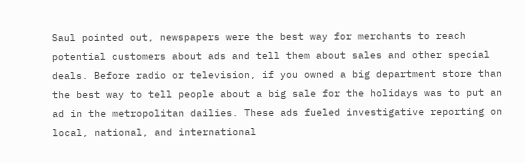Saul pointed out, newspapers were the best way for merchants to reach potential customers about ads and tell them about sales and other special deals. Before radio or television, if you owned a big department store than the best way to tell people about a big sale for the holidays was to put an ad in the metropolitan dailies. These ads fueled investigative reporting on local, national, and international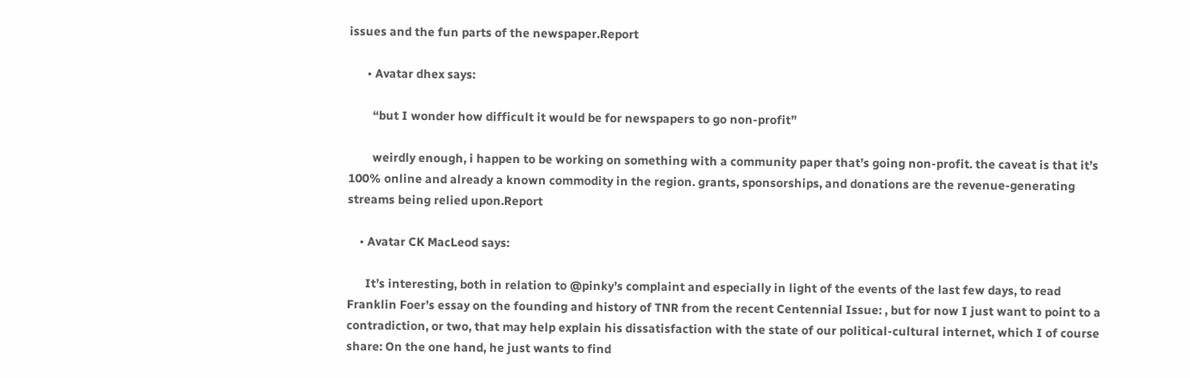issues and the fun parts of the newspaper.Report

      • Avatar dhex says:

        “but I wonder how difficult it would be for newspapers to go non-profit”

        weirdly enough, i happen to be working on something with a community paper that’s going non-profit. the caveat is that it’s 100% online and already a known commodity in the region. grants, sponsorships, and donations are the revenue-generating streams being relied upon.Report

    • Avatar CK MacLeod says:

      It’s interesting, both in relation to @pinky’s complaint and especially in light of the events of the last few days, to read Franklin Foer’s essay on the founding and history of TNR from the recent Centennial Issue: , but for now I just want to point to a contradiction, or two, that may help explain his dissatisfaction with the state of our political-cultural internet, which I of course share: On the one hand, he just wants to find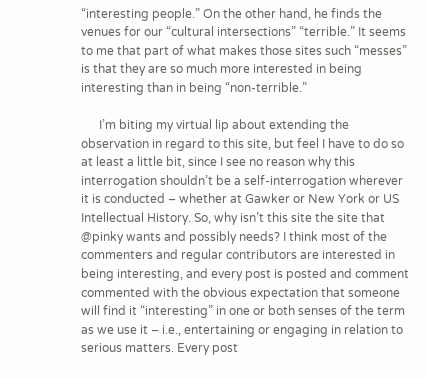“interesting people.” On the other hand, he finds the venues for our “cultural intersections” “terrible.” It seems to me that part of what makes those sites such “messes” is that they are so much more interested in being interesting than in being “non-terrible.”

      I’m biting my virtual lip about extending the observation in regard to this site, but feel I have to do so at least a little bit, since I see no reason why this interrogation shouldn’t be a self-interrogation wherever it is conducted – whether at Gawker or New York or US Intellectual History. So, why isn’t this site the site that @pinky wants and possibly needs? I think most of the commenters and regular contributors are interested in being interesting, and every post is posted and comment commented with the obvious expectation that someone will find it “interesting” in one or both senses of the term as we use it – i.e., entertaining or engaging in relation to serious matters. Every post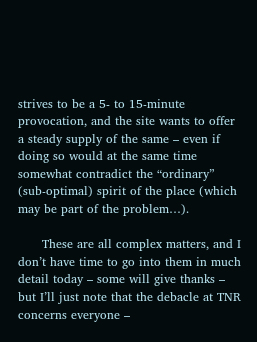strives to be a 5- to 15-minute provocation, and the site wants to offer a steady supply of the same – even if doing so would at the same time somewhat contradict the “ordinary” (sub-optimal) spirit of the place (which may be part of the problem…).

      These are all complex matters, and I don’t have time to go into them in much detail today – some will give thanks – but I’ll just note that the debacle at TNR concerns everyone –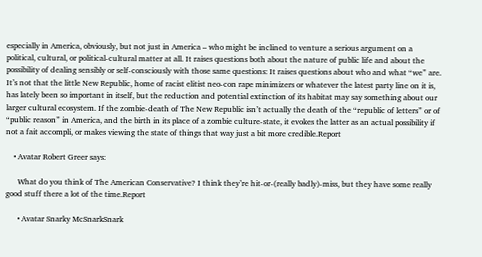especially in America, obviously, but not just in America – who might be inclined to venture a serious argument on a political, cultural, or political-cultural matter at all. It raises questions both about the nature of public life and about the possibility of dealing sensibly or self-consciously with those same questions: It raises questions about who and what “we” are. It’s not that the little New Republic, home of racist elitist neo-con rape minimizers or whatever the latest party line on it is, has lately been so important in itself, but the reduction and potential extinction of its habitat may say something about our larger cultural ecosystem. If the zombie-death of The New Republic isn’t actually the death of the “republic of letters” or of “public reason” in America, and the birth in its place of a zombie culture-state, it evokes the latter as an actual possibility if not a fait accompli, or makes viewing the state of things that way just a bit more credible.Report

    • Avatar Robert Greer says:

      What do you think of The American Conservative? I think they’re hit-or-(really badly)-miss, but they have some really good stuff there a lot of the time.Report

      • Avatar Snarky McSnarkSnark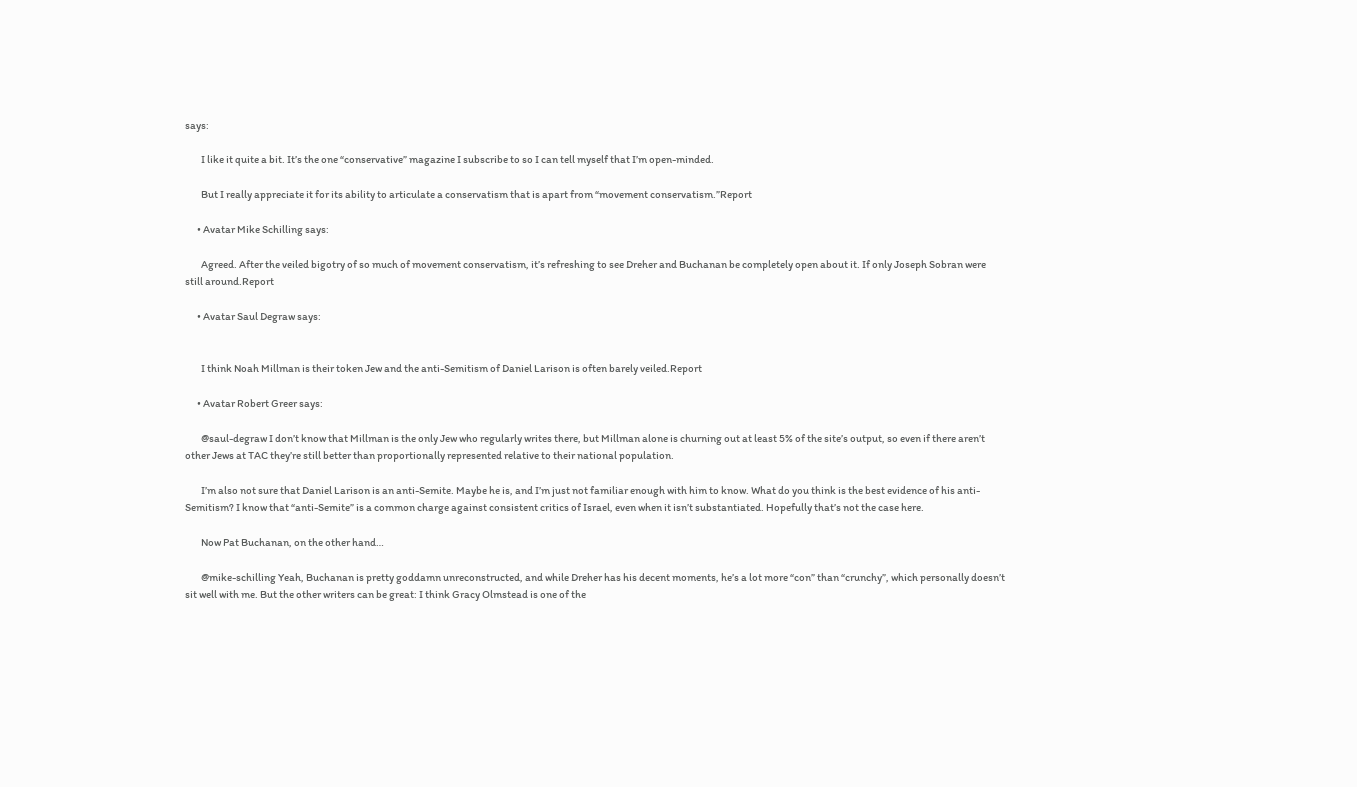says:

        I like it quite a bit. It’s the one “conservative” magazine I subscribe to so I can tell myself that I’m open-minded.

        But I really appreciate it for its ability to articulate a conservatism that is apart from “movement conservatism.”Report

      • Avatar Mike Schilling says:

        Agreed. After the veiled bigotry of so much of movement conservatism, it’s refreshing to see Dreher and Buchanan be completely open about it. If only Joseph Sobran were still around.Report

      • Avatar Saul Degraw says:


        I think Noah Millman is their token Jew and the anti-Semitism of Daniel Larison is often barely veiled.Report

      • Avatar Robert Greer says:

        @saul-degraw I don’t know that Millman is the only Jew who regularly writes there, but Millman alone is churning out at least 5% of the site’s output, so even if there aren’t other Jews at TAC they’re still better than proportionally represented relative to their national population.

        I’m also not sure that Daniel Larison is an anti-Semite. Maybe he is, and I’m just not familiar enough with him to know. What do you think is the best evidence of his anti-Semitism? I know that “anti-Semite” is a common charge against consistent critics of Israel, even when it isn’t substantiated. Hopefully that’s not the case here.

        Now Pat Buchanan, on the other hand…

        @mike-schilling Yeah, Buchanan is pretty goddamn unreconstructed, and while Dreher has his decent moments, he’s a lot more “con” than “crunchy”, which personally doesn’t sit well with me. But the other writers can be great: I think Gracy Olmstead is one of the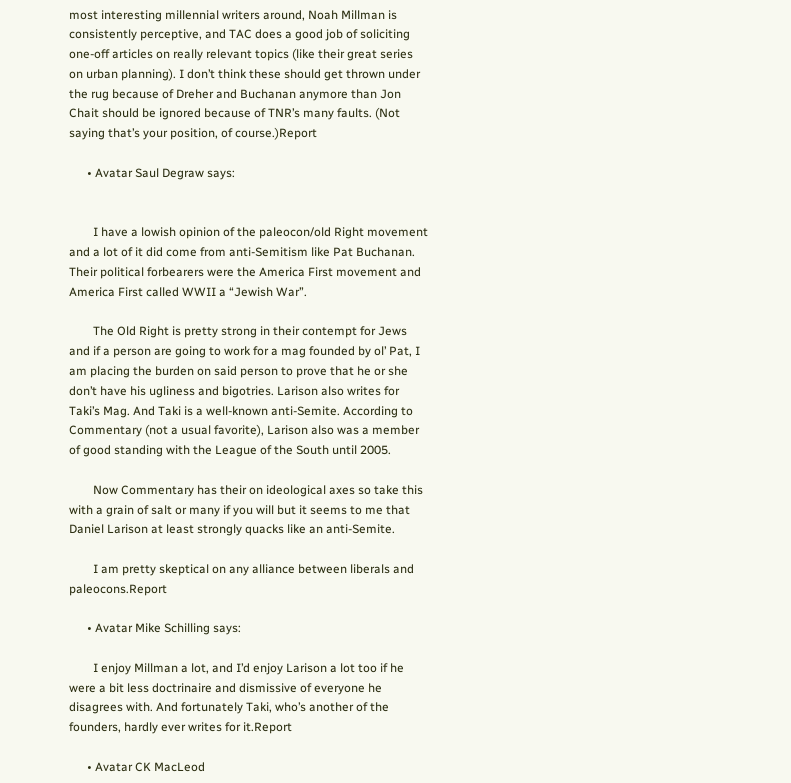most interesting millennial writers around, Noah Millman is consistently perceptive, and TAC does a good job of soliciting one-off articles on really relevant topics (like their great series on urban planning). I don’t think these should get thrown under the rug because of Dreher and Buchanan anymore than Jon Chait should be ignored because of TNR’s many faults. (Not saying that’s your position, of course.)Report

      • Avatar Saul Degraw says:


        I have a lowish opinion of the paleocon/old Right movement and a lot of it did come from anti-Semitism like Pat Buchanan. Their political forbearers were the America First movement and America First called WWII a “Jewish War”.

        The Old Right is pretty strong in their contempt for Jews and if a person are going to work for a mag founded by ol’ Pat, I am placing the burden on said person to prove that he or she don’t have his ugliness and bigotries. Larison also writes for Taki’s Mag. And Taki is a well-known anti-Semite. According to Commentary (not a usual favorite), Larison also was a member of good standing with the League of the South until 2005.

        Now Commentary has their on ideological axes so take this with a grain of salt or many if you will but it seems to me that Daniel Larison at least strongly quacks like an anti-Semite.

        I am pretty skeptical on any alliance between liberals and paleocons.Report

      • Avatar Mike Schilling says:

        I enjoy Millman a lot, and I’d enjoy Larison a lot too if he were a bit less doctrinaire and dismissive of everyone he disagrees with. And fortunately Taki, who’s another of the founders, hardly ever writes for it.Report

      • Avatar CK MacLeod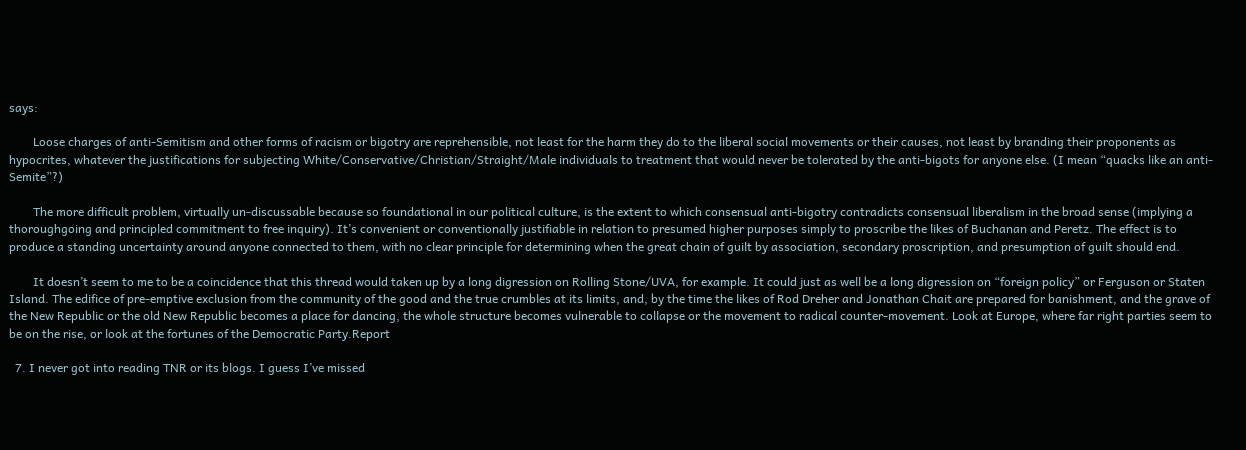says:

        Loose charges of anti-Semitism and other forms of racism or bigotry are reprehensible, not least for the harm they do to the liberal social movements or their causes, not least by branding their proponents as hypocrites, whatever the justifications for subjecting White/Conservative/Christian/Straight/Male individuals to treatment that would never be tolerated by the anti-bigots for anyone else. (I mean “quacks like an anti-Semite”?)

        The more difficult problem, virtually un-discussable because so foundational in our political culture, is the extent to which consensual anti-bigotry contradicts consensual liberalism in the broad sense (implying a thoroughgoing and principled commitment to free inquiry). It’s convenient or conventionally justifiable in relation to presumed higher purposes simply to proscribe the likes of Buchanan and Peretz. The effect is to produce a standing uncertainty around anyone connected to them, with no clear principle for determining when the great chain of guilt by association, secondary proscription, and presumption of guilt should end.

        It doesn’t seem to me to be a coincidence that this thread would taken up by a long digression on Rolling Stone/UVA, for example. It could just as well be a long digression on “foreign policy” or Ferguson or Staten Island. The edifice of pre-emptive exclusion from the community of the good and the true crumbles at its limits, and, by the time the likes of Rod Dreher and Jonathan Chait are prepared for banishment, and the grave of the New Republic or the old New Republic becomes a place for dancing, the whole structure becomes vulnerable to collapse or the movement to radical counter-movement. Look at Europe, where far right parties seem to be on the rise, or look at the fortunes of the Democratic Party.Report

  7. I never got into reading TNR or its blogs. I guess I’ve missed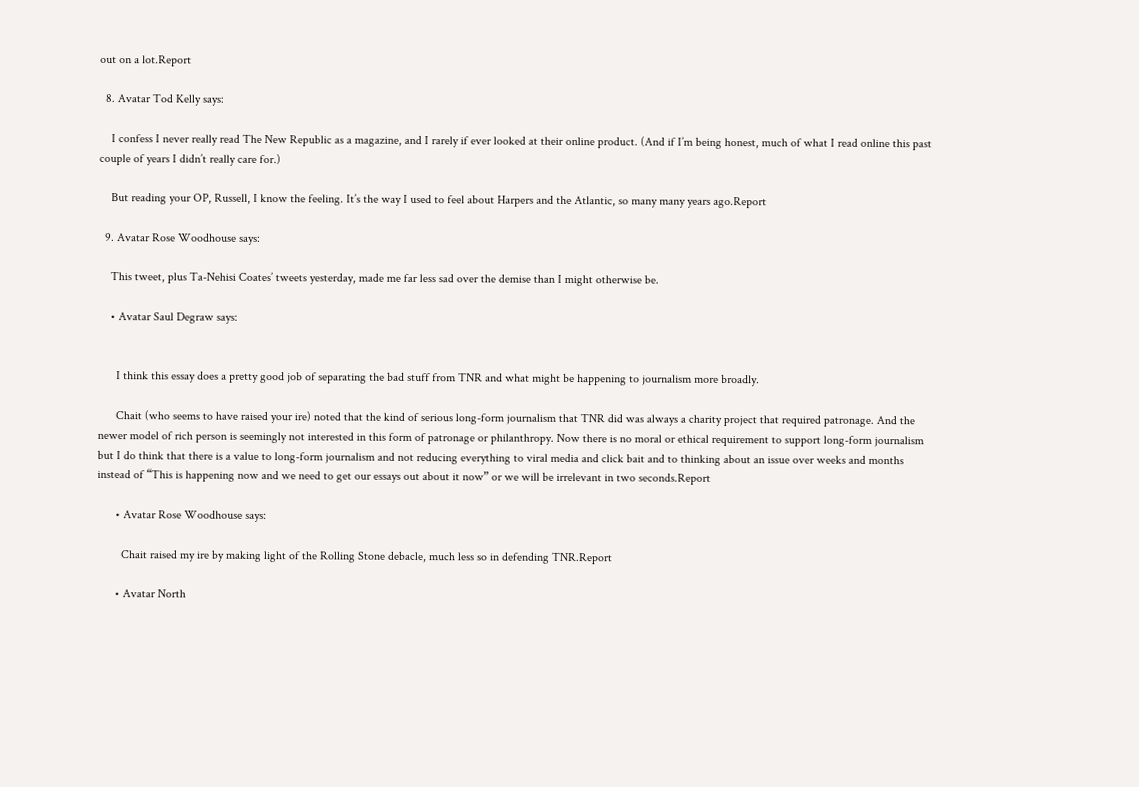out on a lot.Report

  8. Avatar Tod Kelly says:

    I confess I never really read The New Republic as a magazine, and I rarely if ever looked at their online product. (And if I’m being honest, much of what I read online this past couple of years I didn’t really care for.)

    But reading your OP, Russell, I know the feeling. It’s the way I used to feel about Harpers and the Atlantic, so many many years ago.Report

  9. Avatar Rose Woodhouse says:

    This tweet, plus Ta-Nehisi Coates’ tweets yesterday, made me far less sad over the demise than I might otherwise be.

    • Avatar Saul Degraw says:


      I think this essay does a pretty good job of separating the bad stuff from TNR and what might be happening to journalism more broadly.

      Chait (who seems to have raised your ire) noted that the kind of serious long-form journalism that TNR did was always a charity project that required patronage. And the newer model of rich person is seemingly not interested in this form of patronage or philanthropy. Now there is no moral or ethical requirement to support long-form journalism but I do think that there is a value to long-form journalism and not reducing everything to viral media and click bait and to thinking about an issue over weeks and months instead of “This is happening now and we need to get our essays out about it now” or we will be irrelevant in two seconds.Report

      • Avatar Rose Woodhouse says:

        Chait raised my ire by making light of the Rolling Stone debacle, much less so in defending TNR.Report

      • Avatar North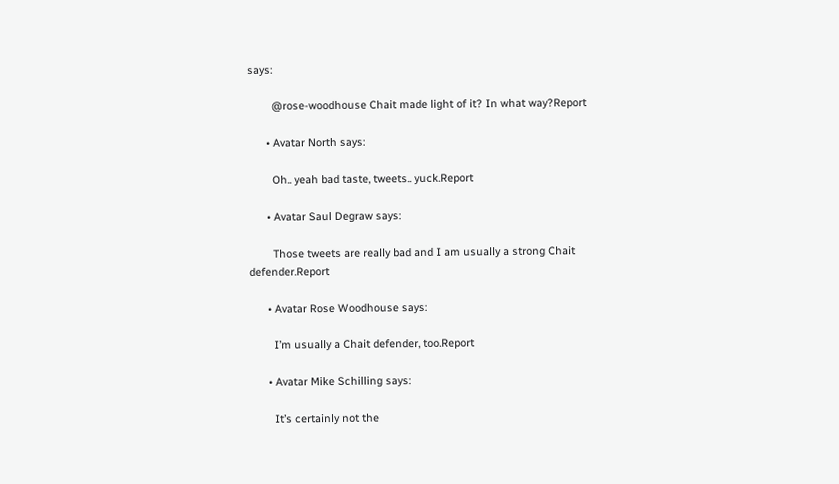says:

        @rose-woodhouse Chait made light of it? In what way?Report

      • Avatar North says:

        Oh.. yeah bad taste, tweets.. yuck.Report

      • Avatar Saul Degraw says:

        Those tweets are really bad and I am usually a strong Chait defender.Report

      • Avatar Rose Woodhouse says:

        I’m usually a Chait defender, too.Report

      • Avatar Mike Schilling says:

        It’s certainly not the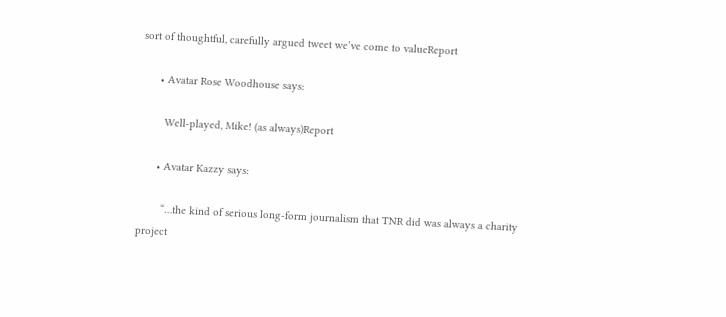sort of thoughtful, carefully argued tweet we’ve come to valueReport

      • Avatar Rose Woodhouse says:

        Well-played, Mike! (as always)Report

      • Avatar Kazzy says:

        “…the kind of serious long-form journalism that TNR did was always a charity project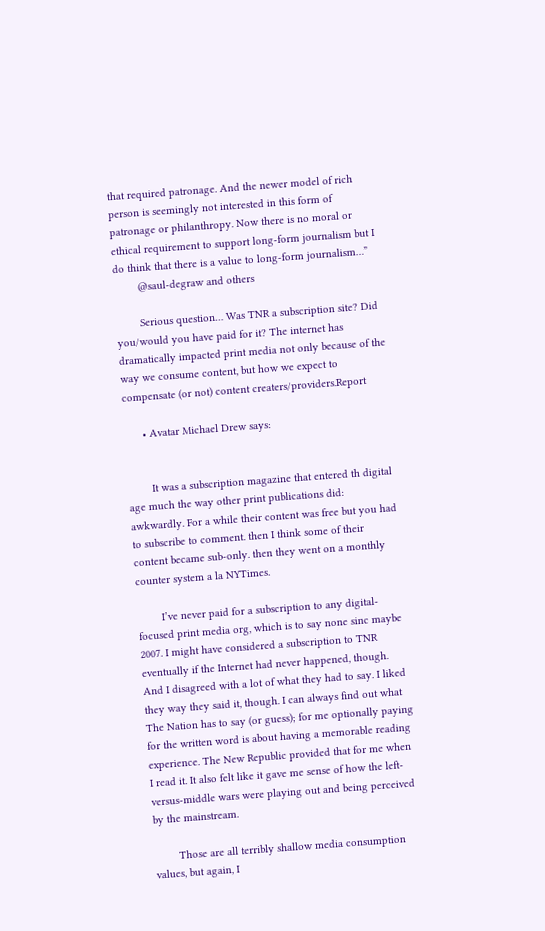that required patronage. And the newer model of rich person is seemingly not interested in this form of patronage or philanthropy. Now there is no moral or ethical requirement to support long-form journalism but I do think that there is a value to long-form journalism…”
        @saul-degraw and others

        Serious question… Was TNR a subscription site? Did you/would you have paid for it? The internet has dramatically impacted print media not only because of the way we consume content, but how we expect to compensate (or not) content creaters/providers.Report

      • Avatar Michael Drew says:


        It was a subscription magazine that entered th digital age much the way other print publications did: awkwardly. For a while their content was free but you had to subscribe to comment. then I think some of their content became sub-only. then they went on a monthly counter system a la NYTimes.

        I’ve never paid for a subscription to any digital-focused print media org, which is to say none sinc maybe 2007. I might have considered a subscription to TNR eventually if the Internet had never happened, though. And I disagreed with a lot of what they had to say. I liked they way they said it, though. I can always find out what The Nation has to say (or guess); for me optionally paying for the written word is about having a memorable reading experience. The New Republic provided that for me when I read it. It also felt like it gave me sense of how the left-versus-middle wars were playing out and being perceived by the mainstream.

        Those are all terribly shallow media consumption values, but again, I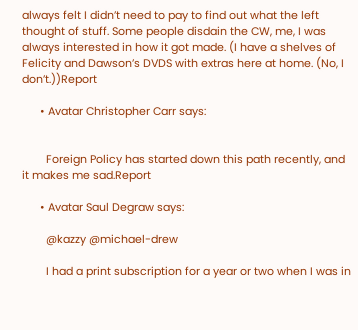always felt I didn’t need to pay to find out what the left thought of stuff. Some people disdain the CW, me, I was always interested in how it got made. (I have a shelves of Felicity and Dawson’s DVDS with extras here at home. (No, I don’t.))Report

      • Avatar Christopher Carr says:


        Foreign Policy has started down this path recently, and it makes me sad.Report

      • Avatar Saul Degraw says:

        @kazzy @michael-drew

        I had a print subscription for a year or two when I was in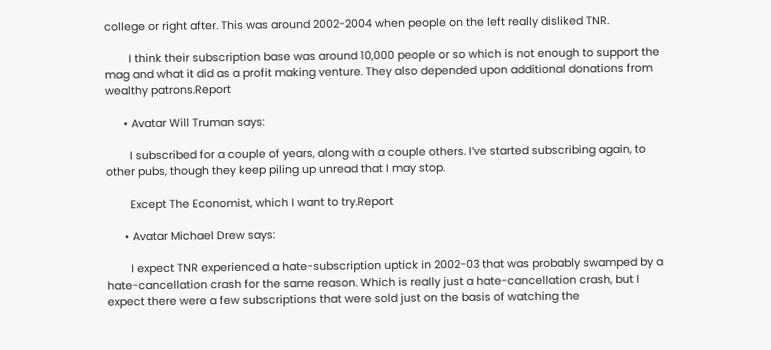college or right after. This was around 2002-2004 when people on the left really disliked TNR.

        I think their subscription base was around 10,000 people or so which is not enough to support the mag and what it did as a profit making venture. They also depended upon additional donations from wealthy patrons.Report

      • Avatar Will Truman says:

        I subscribed for a couple of years, along with a couple others. I’ve started subscribing again, to other pubs, though they keep piling up unread that I may stop.

        Except The Economist, which I want to try.Report

      • Avatar Michael Drew says:

        I expect TNR experienced a hate-subscription uptick in 2002-03 that was probably swamped by a hate-cancellation crash for the same reason. Which is really just a hate-cancellation crash, but I expect there were a few subscriptions that were sold just on the basis of watching the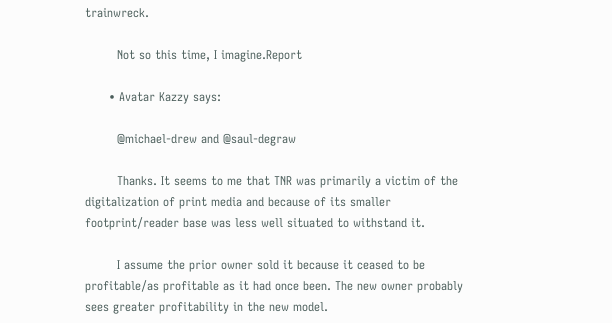trainwreck.

        Not so this time, I imagine.Report

      • Avatar Kazzy says:

        @michael-drew and @saul-degraw

        Thanks. It seems to me that TNR was primarily a victim of the digitalization of print media and because of its smaller footprint/reader base was less well situated to withstand it.

        I assume the prior owner sold it because it ceased to be profitable/as profitable as it had once been. The new owner probably sees greater profitability in the new model.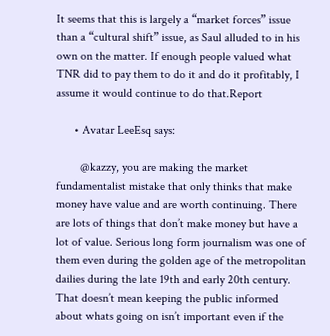It seems that this is largely a “market forces” issue than a “cultural shift” issue, as Saul alluded to in his own on the matter. If enough people valued what TNR did to pay them to do it and do it profitably, I assume it would continue to do that.Report

      • Avatar LeeEsq says:

        @kazzy, you are making the market fundamentalist mistake that only thinks that make money have value and are worth continuing. There are lots of things that don’t make money but have a lot of value. Serious long form journalism was one of them even during the golden age of the metropolitan dailies during the late 19th and early 20th century. That doesn’t mean keeping the public informed about whats going on isn’t important even if the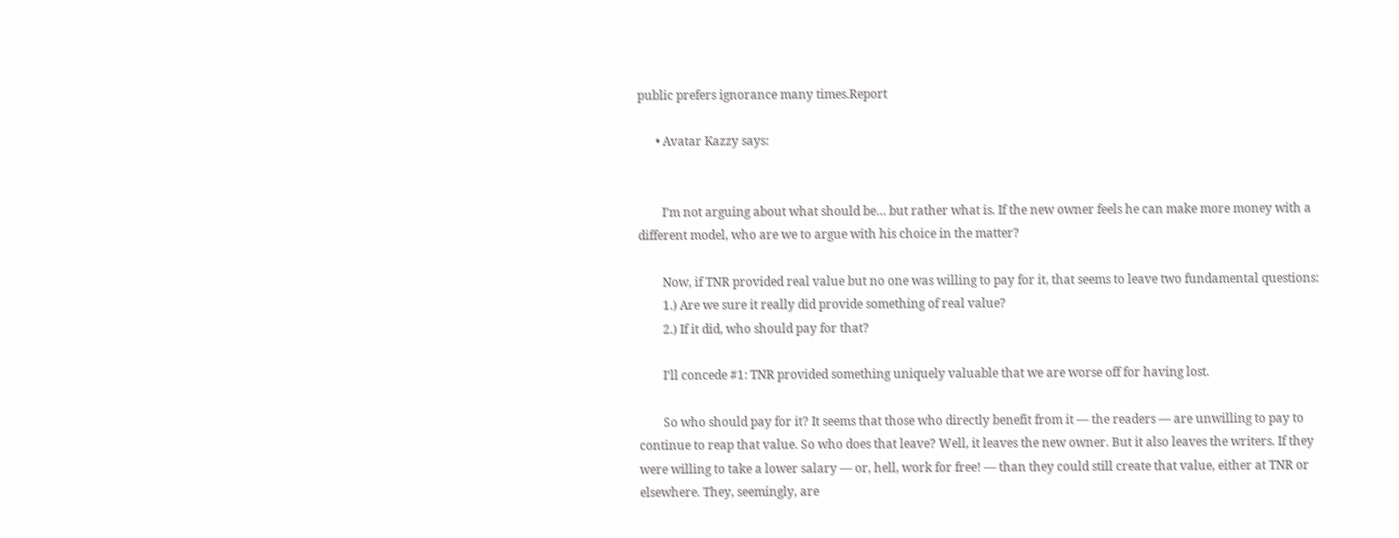public prefers ignorance many times.Report

      • Avatar Kazzy says:


        I’m not arguing about what should be… but rather what is. If the new owner feels he can make more money with a different model, who are we to argue with his choice in the matter?

        Now, if TNR provided real value but no one was willing to pay for it, that seems to leave two fundamental questions:
        1.) Are we sure it really did provide something of real value?
        2.) If it did, who should pay for that?

        I’ll concede #1: TNR provided something uniquely valuable that we are worse off for having lost.

        So who should pay for it? It seems that those who directly benefit from it — the readers — are unwilling to pay to continue to reap that value. So who does that leave? Well, it leaves the new owner. But it also leaves the writers. If they were willing to take a lower salary — or, hell, work for free! — than they could still create that value, either at TNR or elsewhere. They, seemingly, are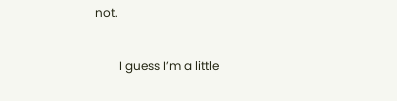not.

        I guess I’m a little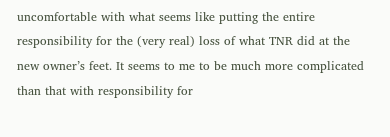uncomfortable with what seems like putting the entire responsibility for the (very real) loss of what TNR did at the new owner’s feet. It seems to me to be much more complicated than that with responsibility for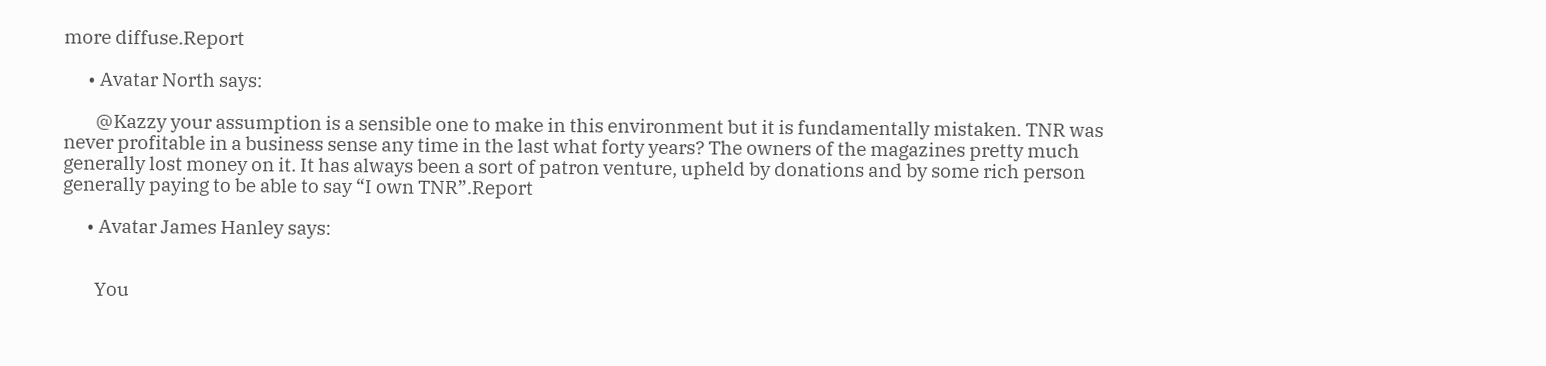more diffuse.Report

      • Avatar North says:

        @Kazzy your assumption is a sensible one to make in this environment but it is fundamentally mistaken. TNR was never profitable in a business sense any time in the last what forty years? The owners of the magazines pretty much generally lost money on it. It has always been a sort of patron venture, upheld by donations and by some rich person generally paying to be able to say “I own TNR”.Report

      • Avatar James Hanley says:


        You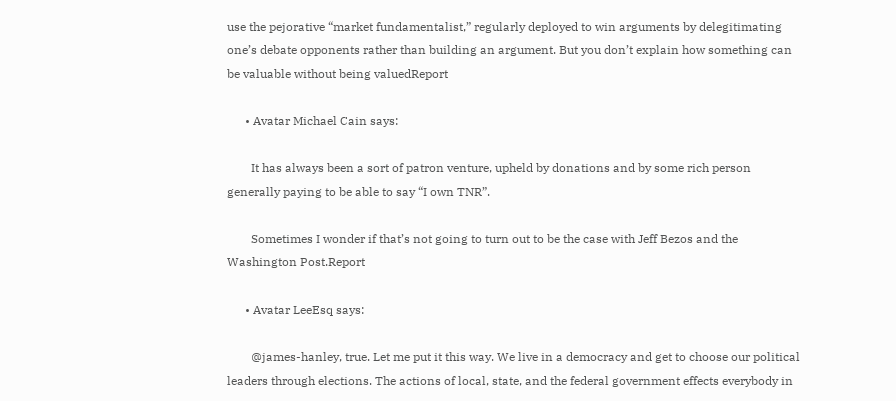use the pejorative “market fundamentalist,” regularly deployed to win arguments by delegitimating one’s debate opponents rather than building an argument. But you don’t explain how something can be valuable without being valuedReport

      • Avatar Michael Cain says:

        It has always been a sort of patron venture, upheld by donations and by some rich person generally paying to be able to say “I own TNR”.

        Sometimes I wonder if that’s not going to turn out to be the case with Jeff Bezos and the Washington Post.Report

      • Avatar LeeEsq says:

        @james-hanley, true. Let me put it this way. We live in a democracy and get to choose our political leaders through elections. The actions of local, state, and the federal government effects everybody in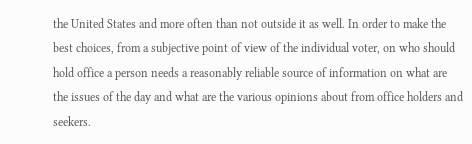the United States and more often than not outside it as well. In order to make the best choices, from a subjective point of view of the individual voter, on who should hold office a person needs a reasonably reliable source of information on what are the issues of the day and what are the various opinions about from office holders and seekers.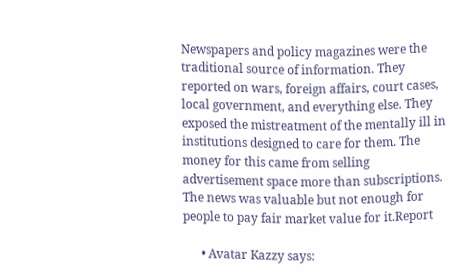Newspapers and policy magazines were the traditional source of information. They reported on wars, foreign affairs, court cases, local government, and everything else. They exposed the mistreatment of the mentally ill in institutions designed to care for them. The money for this came from selling advertisement space more than subscriptions. The news was valuable but not enough for people to pay fair market value for it.Report

      • Avatar Kazzy says: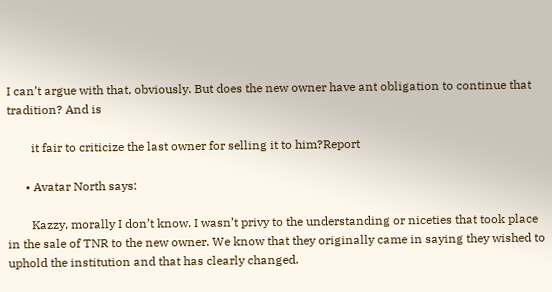I can’t argue with that, obviously. But does the new owner have ant obligation to continue that tradition? And is

        it fair to criticize the last owner for selling it to him?Report

      • Avatar North says:

        Kazzy, morally I don’t know. I wasn’t privy to the understanding or niceties that took place in the sale of TNR to the new owner. We know that they originally came in saying they wished to uphold the institution and that has clearly changed.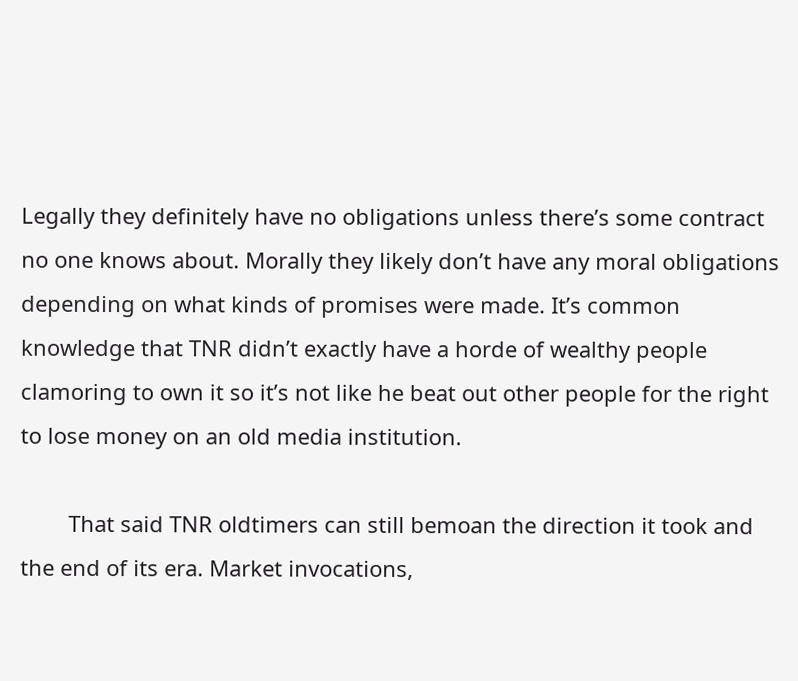Legally they definitely have no obligations unless there’s some contract no one knows about. Morally they likely don’t have any moral obligations depending on what kinds of promises were made. It’s common knowledge that TNR didn’t exactly have a horde of wealthy people clamoring to own it so it’s not like he beat out other people for the right to lose money on an old media institution.

        That said TNR oldtimers can still bemoan the direction it took and the end of its era. Market invocations,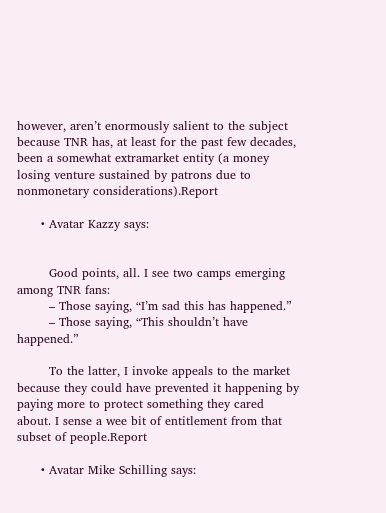however, aren’t enormously salient to the subject because TNR has, at least for the past few decades, been a somewhat extramarket entity (a money losing venture sustained by patrons due to nonmonetary considerations).Report

      • Avatar Kazzy says:


        Good points, all. I see two camps emerging among TNR fans:
        – Those saying, “I’m sad this has happened.”
        – Those saying, “This shouldn’t have happened.”

        To the latter, I invoke appeals to the market because they could have prevented it happening by paying more to protect something they cared about. I sense a wee bit of entitlement from that subset of people.Report

      • Avatar Mike Schilling says: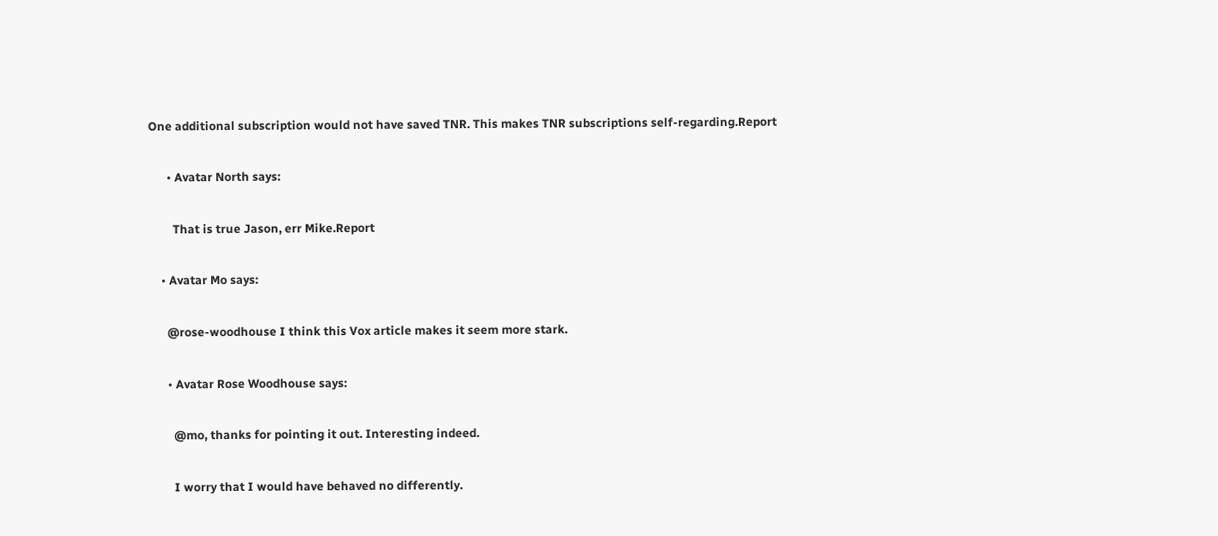One additional subscription would not have saved TNR. This makes TNR subscriptions self-regarding.Report

      • Avatar North says:

        That is true Jason, err Mike.Report

    • Avatar Mo says:

      @rose-woodhouse I think this Vox article makes it seem more stark.

      • Avatar Rose Woodhouse says:

        @mo, thanks for pointing it out. Interesting indeed.

        I worry that I would have behaved no differently.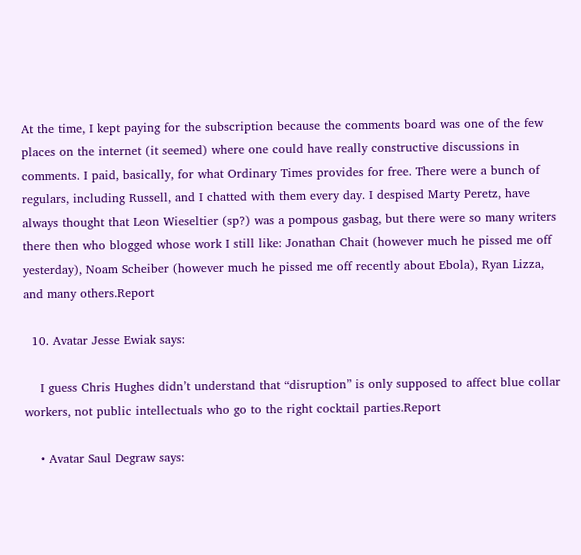At the time, I kept paying for the subscription because the comments board was one of the few places on the internet (it seemed) where one could have really constructive discussions in comments. I paid, basically, for what Ordinary Times provides for free. There were a bunch of regulars, including Russell, and I chatted with them every day. I despised Marty Peretz, have always thought that Leon Wieseltier (sp?) was a pompous gasbag, but there were so many writers there then who blogged whose work I still like: Jonathan Chait (however much he pissed me off yesterday), Noam Scheiber (however much he pissed me off recently about Ebola), Ryan Lizza, and many others.Report

  10. Avatar Jesse Ewiak says:

    I guess Chris Hughes didn’t understand that “disruption” is only supposed to affect blue collar workers, not public intellectuals who go to the right cocktail parties.Report

    • Avatar Saul Degraw says: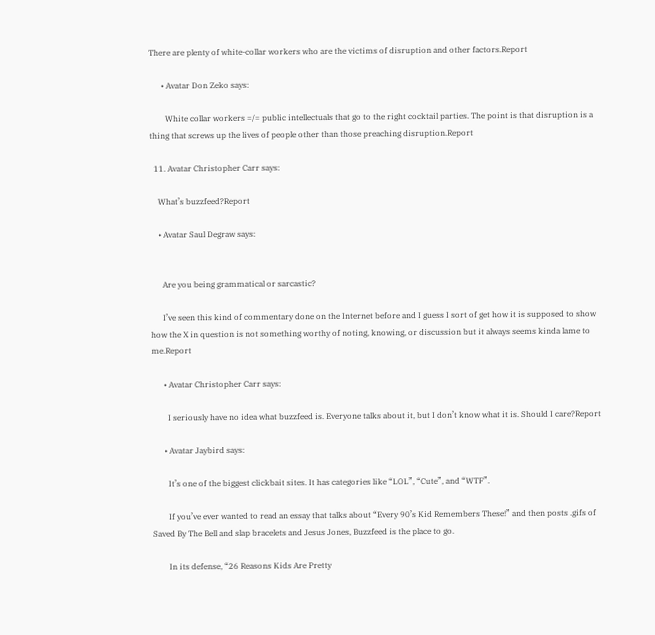There are plenty of white-collar workers who are the victims of disruption and other factors.Report

      • Avatar Don Zeko says:

        White collar workers =/= public intellectuals that go to the right cocktail parties. The point is that disruption is a thing that screws up the lives of people other than those preaching disruption.Report

  11. Avatar Christopher Carr says:

    What’s buzzfeed?Report

    • Avatar Saul Degraw says:


      Are you being grammatical or sarcastic?

      I’ve seen this kind of commentary done on the Internet before and I guess I sort of get how it is supposed to show how the X in question is not something worthy of noting, knowing, or discussion but it always seems kinda lame to me.Report

      • Avatar Christopher Carr says:

        I seriously have no idea what buzzfeed is. Everyone talks about it, but I don’t know what it is. Should I care?Report

      • Avatar Jaybird says:

        It’s one of the biggest clickbait sites. It has categories like “LOL”, “Cute”, and “WTF”.

        If you’ve ever wanted to read an essay that talks about “Every 90’s Kid Remembers These!” and then posts .gifs of Saved By The Bell and slap bracelets and Jesus Jones, Buzzfeed is the place to go.

        In its defense, “26 Reasons Kids Are Pretty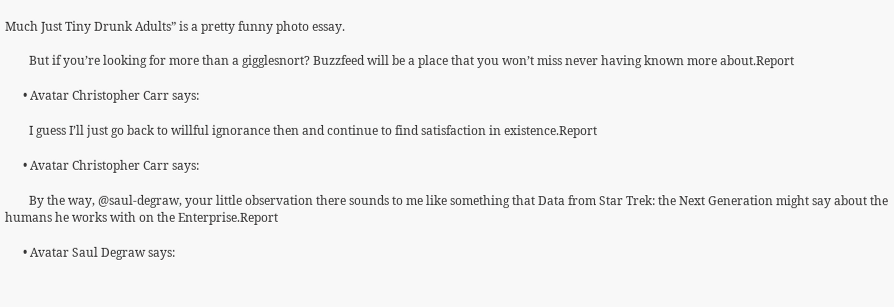Much Just Tiny Drunk Adults” is a pretty funny photo essay.

        But if you’re looking for more than a gigglesnort? Buzzfeed will be a place that you won’t miss never having known more about.Report

      • Avatar Christopher Carr says:

        I guess I’ll just go back to willful ignorance then and continue to find satisfaction in existence.Report

      • Avatar Christopher Carr says:

        By the way, @saul-degraw, your little observation there sounds to me like something that Data from Star Trek: the Next Generation might say about the humans he works with on the Enterprise.Report

      • Avatar Saul Degraw says: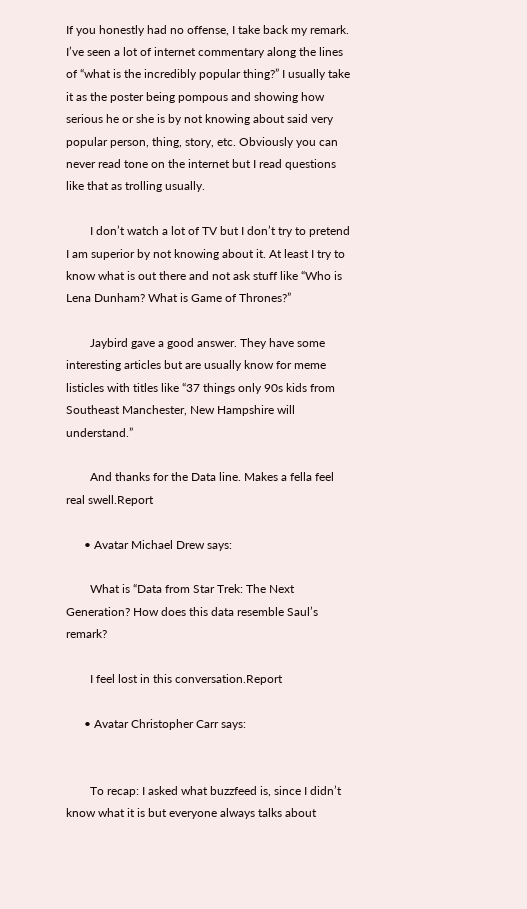If you honestly had no offense, I take back my remark. I’ve seen a lot of internet commentary along the lines of “what is the incredibly popular thing?” I usually take it as the poster being pompous and showing how serious he or she is by not knowing about said very popular person, thing, story, etc. Obviously you can never read tone on the internet but I read questions like that as trolling usually.

        I don’t watch a lot of TV but I don’t try to pretend I am superior by not knowing about it. At least I try to know what is out there and not ask stuff like “Who is Lena Dunham? What is Game of Thrones?”

        Jaybird gave a good answer. They have some interesting articles but are usually know for meme listicles with titles like “37 things only 90s kids from Southeast Manchester, New Hampshire will understand.”

        And thanks for the Data line. Makes a fella feel real swell.Report

      • Avatar Michael Drew says:

        What is “Data from Star Trek: The Next Generation? How does this data resemble Saul’s remark?

        I feel lost in this conversation.Report

      • Avatar Christopher Carr says:


        To recap: I asked what buzzfeed is, since I didn’t know what it is but everyone always talks about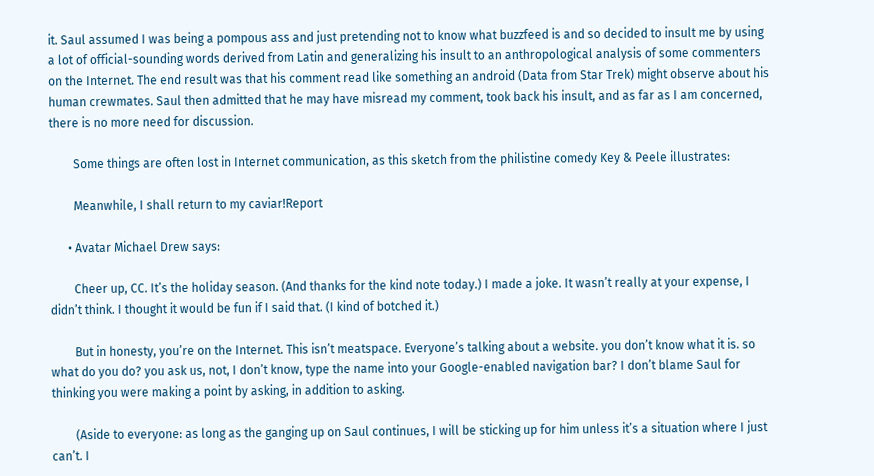it. Saul assumed I was being a pompous ass and just pretending not to know what buzzfeed is and so decided to insult me by using a lot of official-sounding words derived from Latin and generalizing his insult to an anthropological analysis of some commenters on the Internet. The end result was that his comment read like something an android (Data from Star Trek) might observe about his human crewmates. Saul then admitted that he may have misread my comment, took back his insult, and as far as I am concerned, there is no more need for discussion.

        Some things are often lost in Internet communication, as this sketch from the philistine comedy Key & Peele illustrates:

        Meanwhile, I shall return to my caviar!Report

      • Avatar Michael Drew says:

        Cheer up, CC. It’s the holiday season. (And thanks for the kind note today.) I made a joke. It wasn’t really at your expense, I didn’t think. I thought it would be fun if I said that. (I kind of botched it.)

        But in honesty, you’re on the Internet. This isn’t meatspace. Everyone’s talking about a website. you don’t know what it is. so what do you do? you ask us, not, I don’t know, type the name into your Google-enabled navigation bar? I don’t blame Saul for thinking you were making a point by asking, in addition to asking.

        (Aside to everyone: as long as the ganging up on Saul continues, I will be sticking up for him unless it’s a situation where I just can’t. I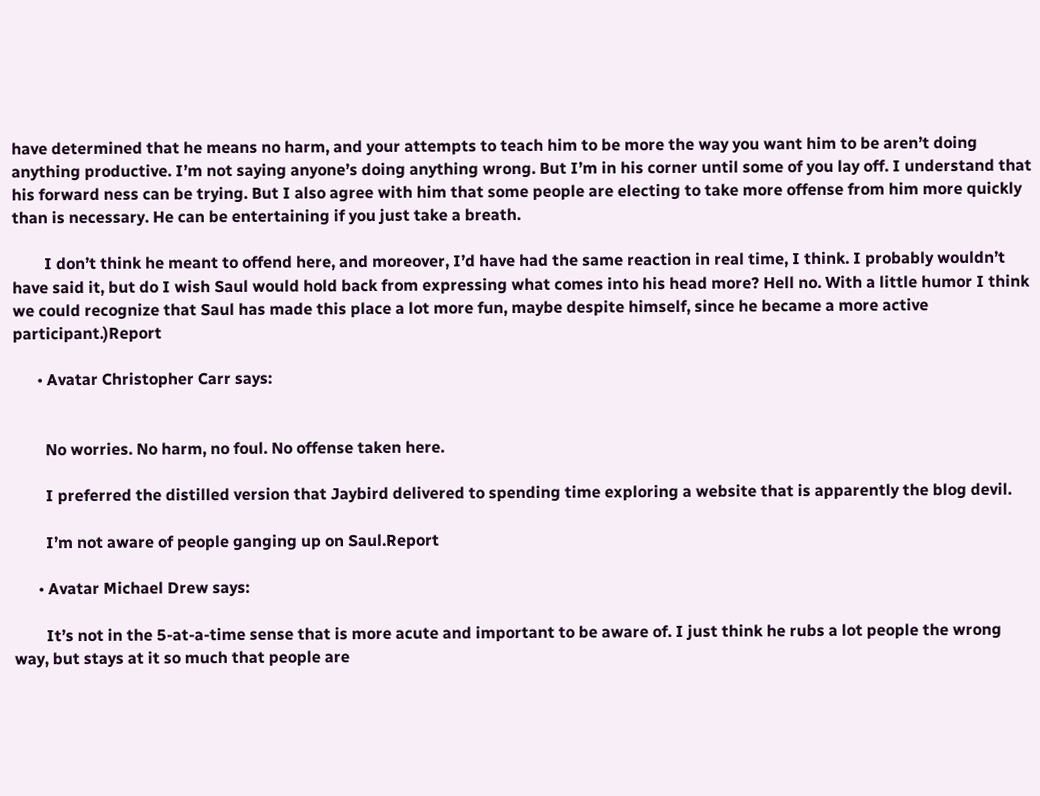have determined that he means no harm, and your attempts to teach him to be more the way you want him to be aren’t doing anything productive. I’m not saying anyone’s doing anything wrong. But I’m in his corner until some of you lay off. I understand that his forward ness can be trying. But I also agree with him that some people are electing to take more offense from him more quickly than is necessary. He can be entertaining if you just take a breath.

        I don’t think he meant to offend here, and moreover, I’d have had the same reaction in real time, I think. I probably wouldn’t have said it, but do I wish Saul would hold back from expressing what comes into his head more? Hell no. With a little humor I think we could recognize that Saul has made this place a lot more fun, maybe despite himself, since he became a more active participant.)Report

      • Avatar Christopher Carr says:


        No worries. No harm, no foul. No offense taken here.

        I preferred the distilled version that Jaybird delivered to spending time exploring a website that is apparently the blog devil.

        I’m not aware of people ganging up on Saul.Report

      • Avatar Michael Drew says:

        It’s not in the 5-at-a-time sense that is more acute and important to be aware of. I just think he rubs a lot people the wrong way, but stays at it so much that people are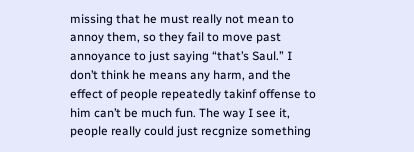missing that he must really not mean to annoy them, so they fail to move past annoyance to just saying “that’s Saul.” I don’t think he means any harm, and the effect of people repeatedly takinf offense to him can’t be much fun. The way I see it, people really could just recgnize something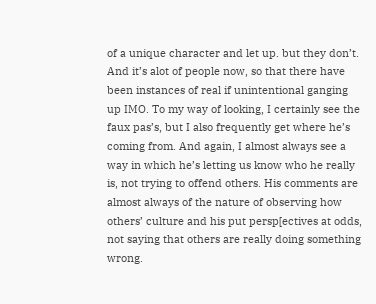of a unique character and let up. but they don’t. And it’s alot of people now, so that there have been instances of real if unintentional ganging up IMO. To my way of looking, I certainly see the faux pas’s, but I also frequently get where he’s coming from. And again, I almost always see a way in which he’s letting us know who he really is, not trying to offend others. His comments are almost always of the nature of observing how others’ culture and his put persp[ectives at odds, not saying that others are really doing something wrong.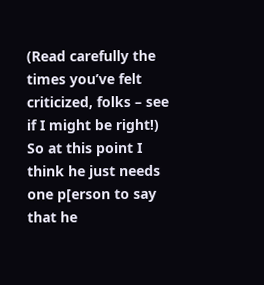(Read carefully the times you’ve felt criticized, folks – see if I might be right!) So at this point I think he just needs one p[erson to say that he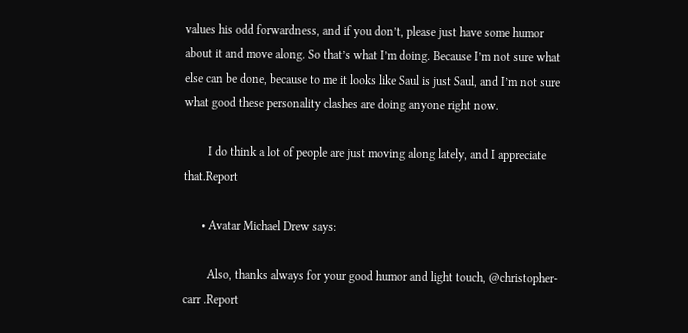values his odd forwardness, and if you don’t, please just have some humor about it and move along. So that’s what I’m doing. Because I’m not sure what else can be done, because to me it looks like Saul is just Saul, and I’m not sure what good these personality clashes are doing anyone right now.

        I do think a lot of people are just moving along lately, and I appreciate that.Report

      • Avatar Michael Drew says:

        Also, thanks always for your good humor and light touch, @christopher-carr .Report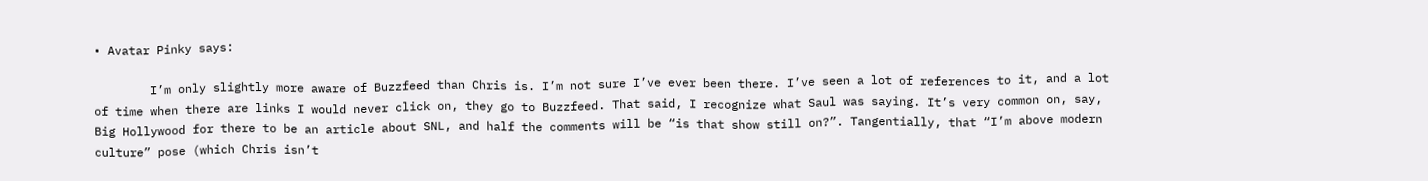• Avatar Pinky says:

        I’m only slightly more aware of Buzzfeed than Chris is. I’m not sure I’ve ever been there. I’ve seen a lot of references to it, and a lot of time when there are links I would never click on, they go to Buzzfeed. That said, I recognize what Saul was saying. It’s very common on, say, Big Hollywood for there to be an article about SNL, and half the comments will be “is that show still on?”. Tangentially, that “I’m above modern culture” pose (which Chris isn’t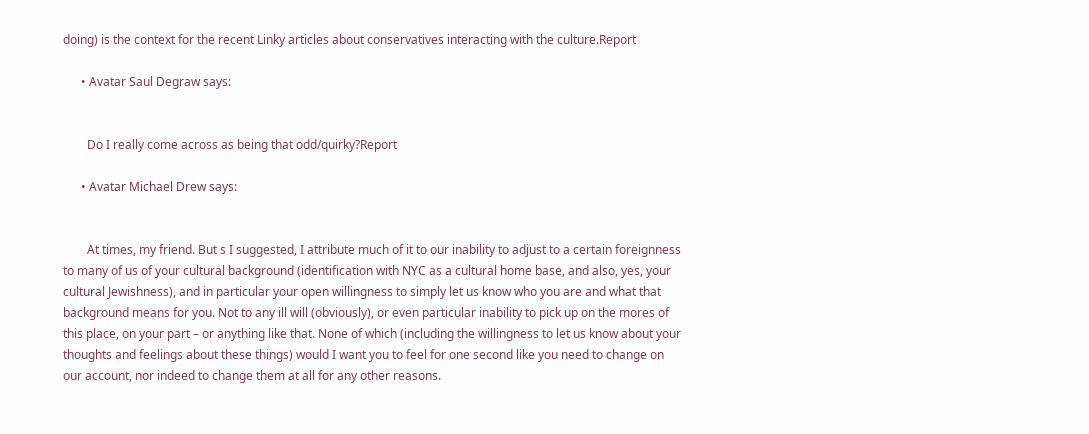doing) is the context for the recent Linky articles about conservatives interacting with the culture.Report

      • Avatar Saul Degraw says:


        Do I really come across as being that odd/quirky?Report

      • Avatar Michael Drew says:


        At times, my friend. But s I suggested, I attribute much of it to our inability to adjust to a certain foreignness to many of us of your cultural background (identification with NYC as a cultural home base, and also, yes, your cultural Jewishness), and in particular your open willingness to simply let us know who you are and what that background means for you. Not to any ill will (obviously), or even particular inability to pick up on the mores of this place, on your part – or anything like that. None of which (including the willingness to let us know about your thoughts and feelings about these things) would I want you to feel for one second like you need to change on our account, nor indeed to change them at all for any other reasons.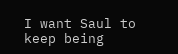I want Saul to keep being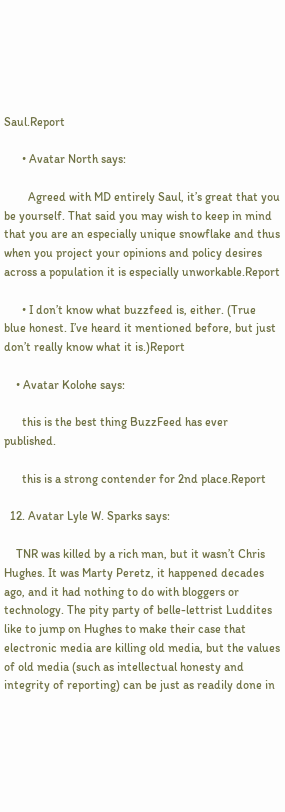Saul.Report

      • Avatar North says:

        Agreed with MD entirely Saul, it’s great that you be yourself. That said you may wish to keep in mind that you are an especially unique snowflake and thus when you project your opinions and policy desires across a population it is especially unworkable.Report

      • I don’t know what buzzfeed is, either. (True blue honest. I’ve heard it mentioned before, but just don’t really know what it is.)Report

    • Avatar Kolohe says:

      this is the best thing BuzzFeed has ever published.

      this is a strong contender for 2nd place.Report

  12. Avatar Lyle W. Sparks says:

    TNR was killed by a rich man, but it wasn’t Chris Hughes. It was Marty Peretz, it happened decades ago, and it had nothing to do with bloggers or technology. The pity party of belle-lettrist Luddites like to jump on Hughes to make their case that electronic media are killing old media, but the values of old media (such as intellectual honesty and integrity of reporting) can be just as readily done in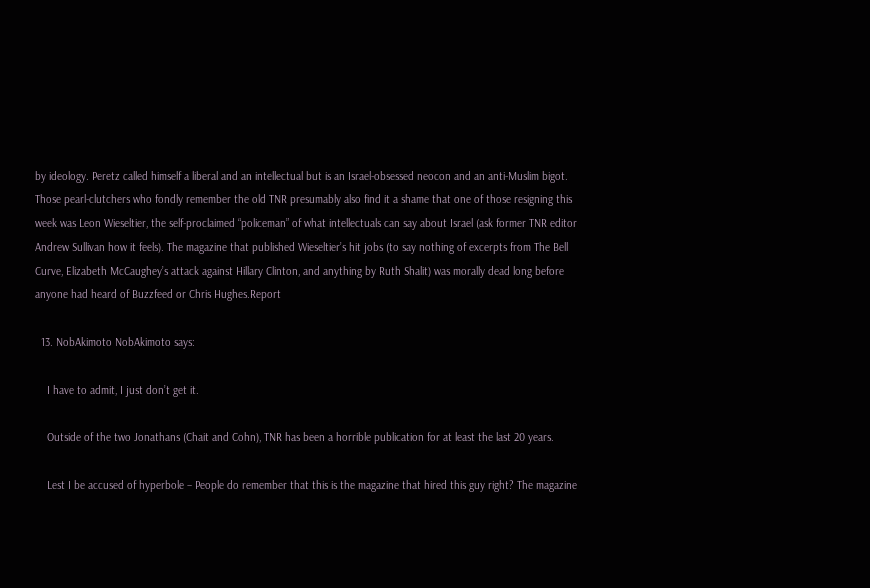by ideology. Peretz called himself a liberal and an intellectual but is an Israel-obsessed neocon and an anti-Muslim bigot. Those pearl-clutchers who fondly remember the old TNR presumably also find it a shame that one of those resigning this week was Leon Wieseltier, the self-proclaimed “policeman” of what intellectuals can say about Israel (ask former TNR editor Andrew Sullivan how it feels). The magazine that published Wieseltier’s hit jobs (to say nothing of excerpts from The Bell Curve, Elizabeth McCaughey’s attack against Hillary Clinton, and anything by Ruth Shalit) was morally dead long before anyone had heard of Buzzfeed or Chris Hughes.Report

  13. NobAkimoto NobAkimoto says:

    I have to admit, I just don’t get it.

    Outside of the two Jonathans (Chait and Cohn), TNR has been a horrible publication for at least the last 20 years.

    Lest I be accused of hyperbole – People do remember that this is the magazine that hired this guy right? The magazine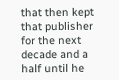that then kept that publisher for the next decade and a half until he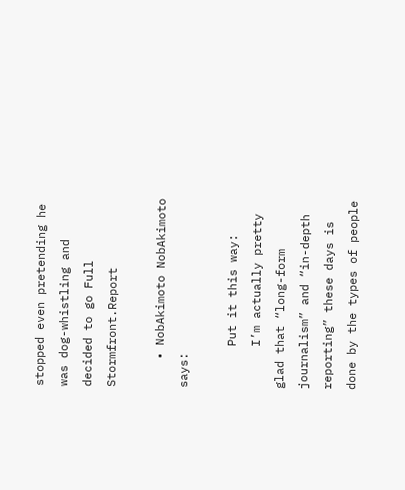stopped even pretending he was dog-whistling and decided to go Full Stormfront.Report

    • NobAkimoto NobAkimoto says:

      Put it this way:
      I’m actually pretty glad that “long-form journalism” and “in-depth reporting” these days is done by the types of people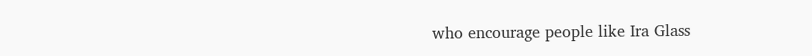who encourage people like Ira Glass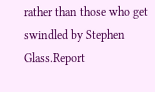rather than those who get swindled by Stephen Glass.Report